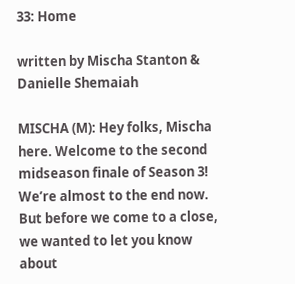33: Home

written by Mischa Stanton & Danielle Shemaiah

MISCHA (M): Hey folks, Mischa here. Welcome to the second midseason finale of Season 3! We’re almost to the end now. But before we come to a close, we wanted to let you know about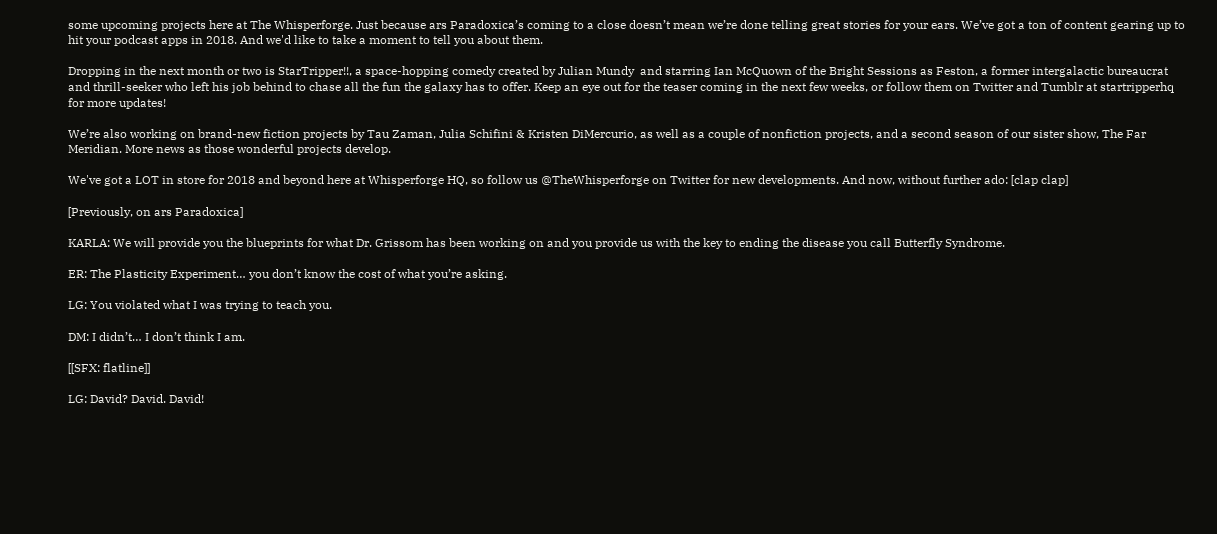some upcoming projects here at The Whisperforge. Just because ars Paradoxica’s coming to a close doesn’t mean we’re done telling great stories for your ears. We’ve got a ton of content gearing up to hit your podcast apps in 2018. And we'd like to take a moment to tell you about them.

Dropping in the next month or two is StarTripper!!, a space-hopping comedy created by Julian Mundy  and starring Ian McQuown of the Bright Sessions as Feston, a former intergalactic bureaucrat and thrill-seeker who left his job behind to chase all the fun the galaxy has to offer. Keep an eye out for the teaser coming in the next few weeks, or follow them on Twitter and Tumblr at startripperhq for more updates!

We’re also working on brand-new fiction projects by Tau Zaman, Julia Schifini & Kristen DiMercurio, as well as a couple of nonfiction projects, and a second season of our sister show, The Far Meridian. More news as those wonderful projects develop.

We've got a LOT in store for 2018 and beyond here at Whisperforge HQ, so follow us @TheWhisperforge on Twitter for new developments. And now, without further ado: [clap clap]

[Previously, on ars Paradoxica]

KARLA: We will provide you the blueprints for what Dr. Grissom has been working on and you provide us with the key to ending the disease you call Butterfly Syndrome.

ER: The Plasticity Experiment… you don’t know the cost of what you’re asking.

LG: You violated what I was trying to teach you.

DM: I didn’t… I don’t think I am.

[[SFX: flatline]]

LG: David? David. David!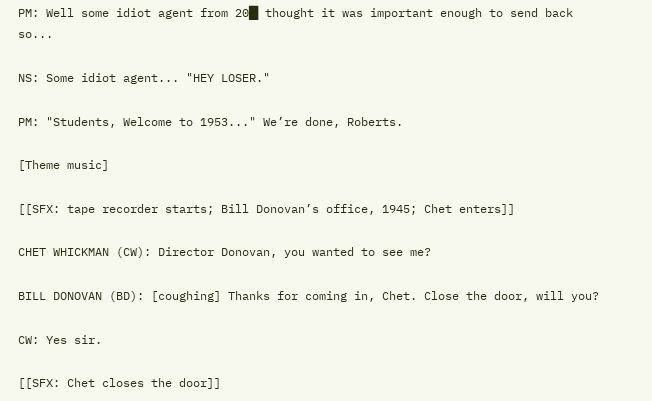PM: Well some idiot agent from 20█ thought it was important enough to send back so...

NS: Some idiot agent... "HEY LOSER."

PM: "Students, Welcome to 1953..." We’re done, Roberts.

[Theme music]

[[SFX: tape recorder starts; Bill Donovan’s office, 1945; Chet enters]]

CHET WHICKMAN (CW): Director Donovan, you wanted to see me?

BILL DONOVAN (BD): [coughing] Thanks for coming in, Chet. Close the door, will you?

CW: Yes sir.

[[SFX: Chet closes the door]]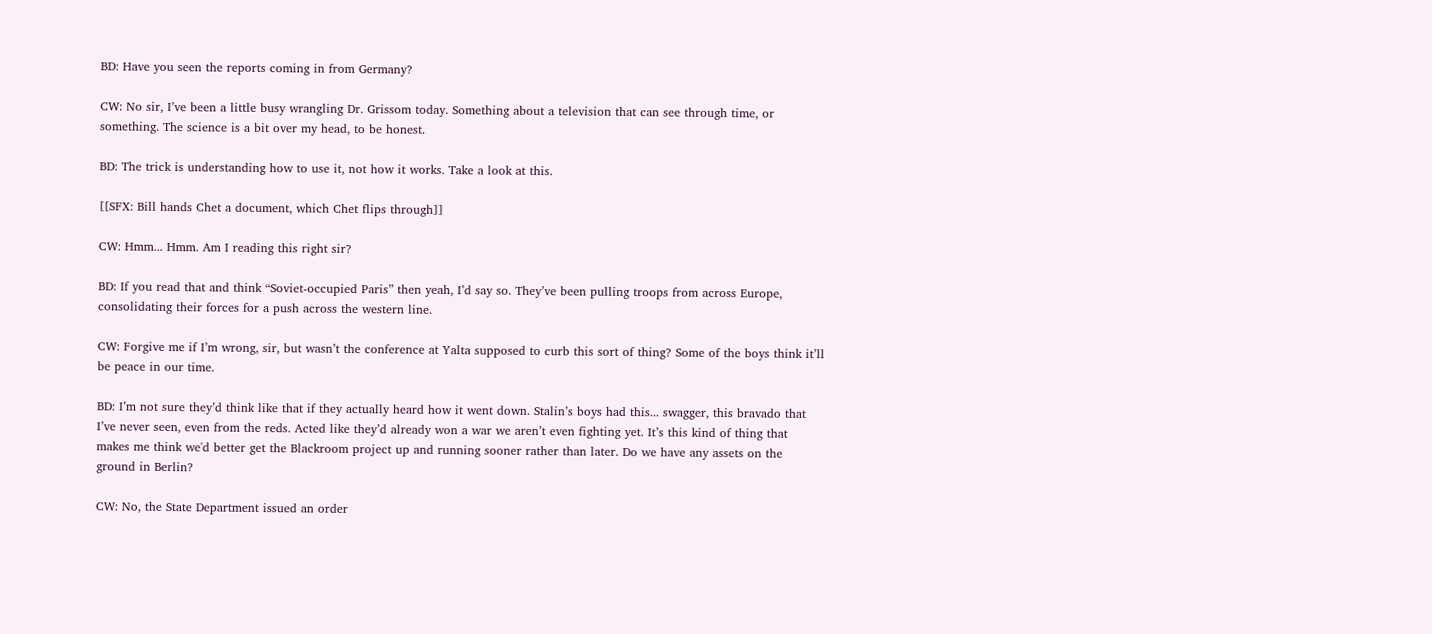BD: Have you seen the reports coming in from Germany?

CW: No sir, I’ve been a little busy wrangling Dr. Grissom today. Something about a television that can see through time, or something. The science is a bit over my head, to be honest.

BD: The trick is understanding how to use it, not how it works. Take a look at this.

[[SFX: Bill hands Chet a document, which Chet flips through]]

CW: Hmm... Hmm. Am I reading this right sir?

BD: If you read that and think “Soviet-occupied Paris” then yeah, I’d say so. They’ve been pulling troops from across Europe, consolidating their forces for a push across the western line.

CW: Forgive me if I’m wrong, sir, but wasn’t the conference at Yalta supposed to curb this sort of thing? Some of the boys think it’ll be peace in our time.

BD: I’m not sure they’d think like that if they actually heard how it went down. Stalin’s boys had this... swagger, this bravado that I’ve never seen, even from the reds. Acted like they’d already won a war we aren’t even fighting yet. It’s this kind of thing that makes me think we'd better get the Blackroom project up and running sooner rather than later. Do we have any assets on the ground in Berlin?

CW: No, the State Department issued an order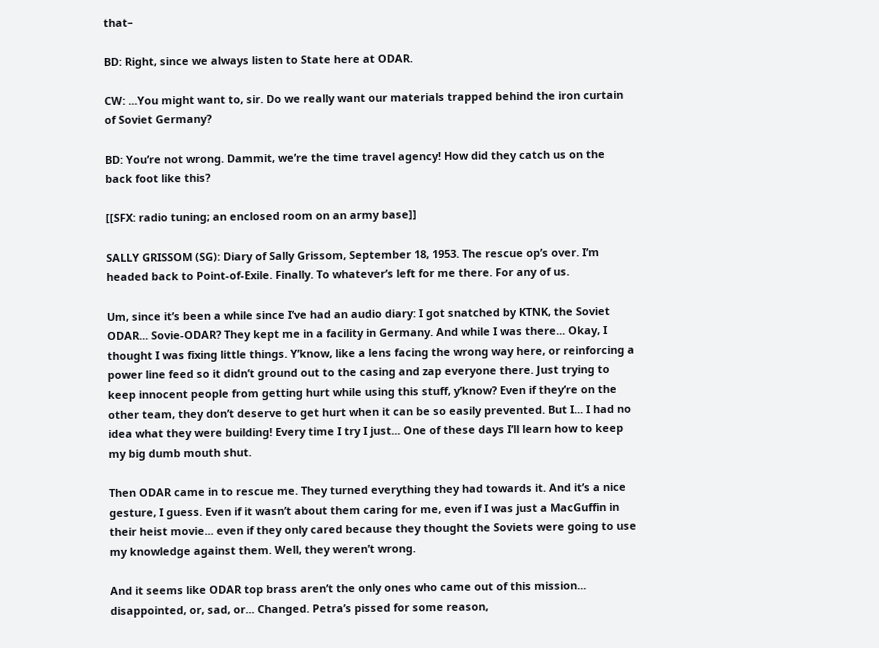that–

BD: Right, since we always listen to State here at ODAR.

CW: ...You might want to, sir. Do we really want our materials trapped behind the iron curtain of Soviet Germany?

BD: You’re not wrong. Dammit, we’re the time travel agency! How did they catch us on the back foot like this?

[[SFX: radio tuning; an enclosed room on an army base]]

SALLY GRISSOM (SG): Diary of Sally Grissom, September 18, 1953. The rescue op’s over. I’m headed back to Point-of-Exile. Finally. To whatever’s left for me there. For any of us.

Um, since it’s been a while since I’ve had an audio diary: I got snatched by KTNK, the Soviet ODAR... Sovie-ODAR? They kept me in a facility in Germany. And while I was there... Okay, I thought I was fixing little things. Y’know, like a lens facing the wrong way here, or reinforcing a power line feed so it didn’t ground out to the casing and zap everyone there. Just trying to keep innocent people from getting hurt while using this stuff, y’know? Even if they’re on the other team, they don’t deserve to get hurt when it can be so easily prevented. But I... I had no idea what they were building! Every time I try I just... One of these days I’ll learn how to keep my big dumb mouth shut.

Then ODAR came in to rescue me. They turned everything they had towards it. And it’s a nice gesture, I guess. Even if it wasn’t about them caring for me, even if I was just a MacGuffin in their heist movie... even if they only cared because they thought the Soviets were going to use my knowledge against them. Well, they weren’t wrong.

And it seems like ODAR top brass aren’t the only ones who came out of this mission... disappointed, or, sad, or... Changed. Petra’s pissed for some reason,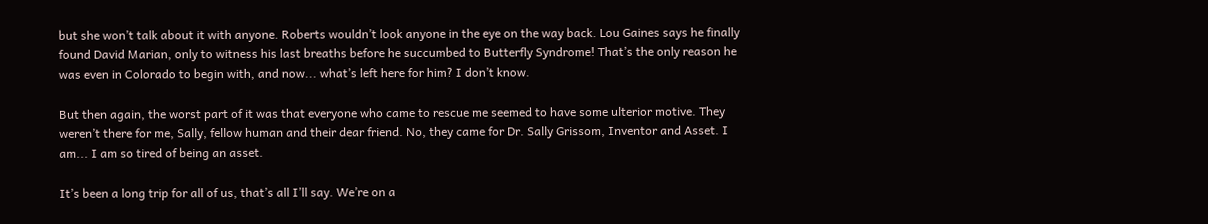but she won’t talk about it with anyone. Roberts wouldn’t look anyone in the eye on the way back. Lou Gaines says he finally found David Marian, only to witness his last breaths before he succumbed to Butterfly Syndrome! That’s the only reason he was even in Colorado to begin with, and now... what’s left here for him? I don’t know.

But then again, the worst part of it was that everyone who came to rescue me seemed to have some ulterior motive. They weren’t there for me, Sally, fellow human and their dear friend. No, they came for Dr. Sally Grissom, Inventor and Asset. I am... I am so tired of being an asset.

It’s been a long trip for all of us, that’s all I’ll say. We’re on a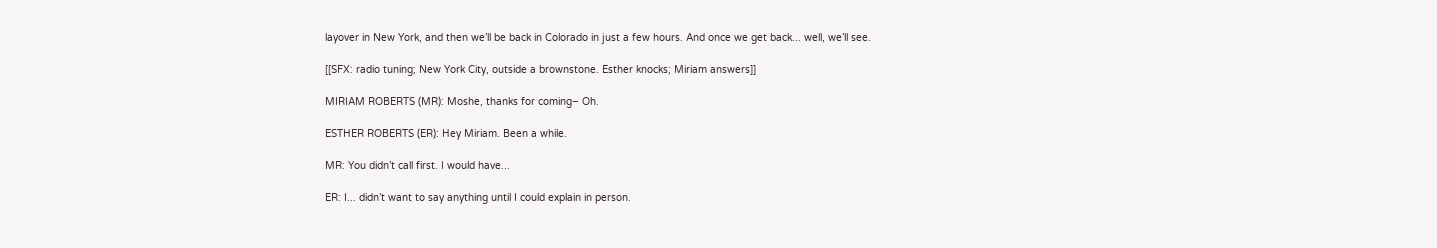layover in New York, and then we’ll be back in Colorado in just a few hours. And once we get back... well, we’ll see.

[[SFX: radio tuning; New York City, outside a brownstone. Esther knocks; Miriam answers]]

MIRIAM ROBERTS (MR): Moshe, thanks for coming– Oh.

ESTHER ROBERTS (ER): Hey Miriam. Been a while.

MR: You didn’t call first. I would have...

ER: I... didn’t want to say anything until I could explain in person.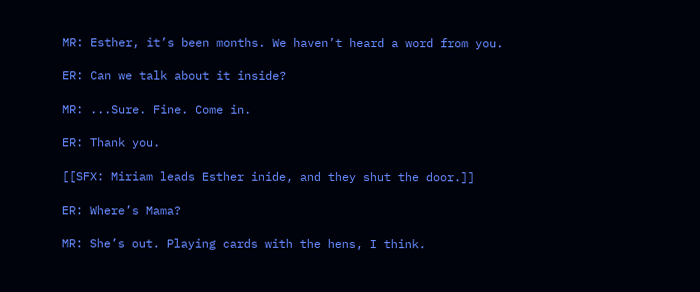MR: Esther, it’s been months. We haven’t heard a word from you.

ER: Can we talk about it inside?

MR: ...Sure. Fine. Come in.

ER: Thank you.

[[SFX: Miriam leads Esther inide, and they shut the door.]]

ER: Where’s Mama?

MR: She’s out. Playing cards with the hens, I think.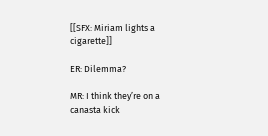[[SFX: Miriam lights a cigarette]]

ER: Dilemma?

MR: I think they’re on a canasta kick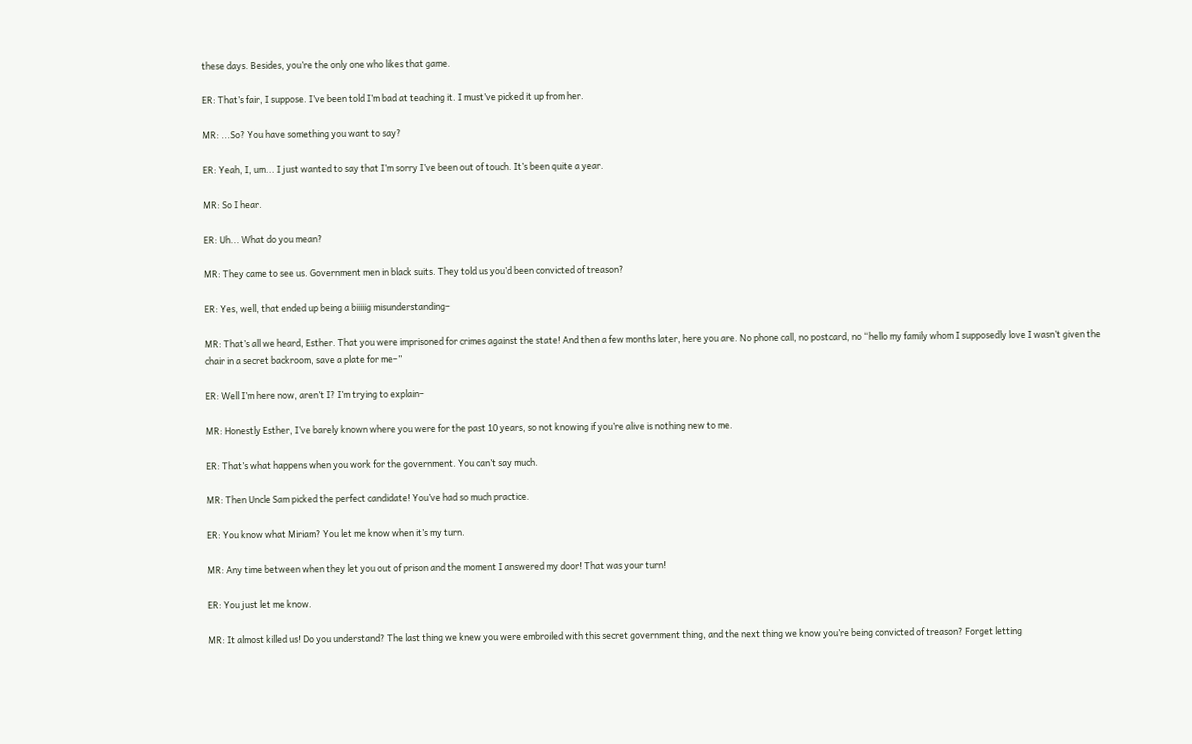these days. Besides, you’re the only one who likes that game.

ER: That’s fair, I suppose. I’ve been told I’m bad at teaching it. I must’ve picked it up from her.

MR: ...So? You have something you want to say?

ER: Yeah, I, um... I just wanted to say that I’m sorry I’ve been out of touch. It’s been quite a year.

MR: So I hear.

ER: Uh... What do you mean?

MR: They came to see us. Government men in black suits. They told us you’d been convicted of treason?

ER: Yes, well, that ended up being a biiiiig misunderstanding–

MR: That’s all we heard, Esther. That you were imprisoned for crimes against the state! And then a few months later, here you are. No phone call, no postcard, no “hello my family whom I supposedly love I wasn’t given the chair in a secret backroom, save a plate for me–”

ER: Well I’m here now, aren’t I? I’m trying to explain–

MR: Honestly Esther, I’ve barely known where you were for the past 10 years, so not knowing if you’re alive is nothing new to me.

ER: That’s what happens when you work for the government. You can’t say much.

MR: Then Uncle Sam picked the perfect candidate! You’ve had so much practice.

ER: You know what Miriam? You let me know when it’s my turn.

MR: Any time between when they let you out of prison and the moment I answered my door! That was your turn!

ER: You just let me know.

MR: It almost killed us! Do you understand? The last thing we knew you were embroiled with this secret government thing, and the next thing we know you’re being convicted of treason? Forget letting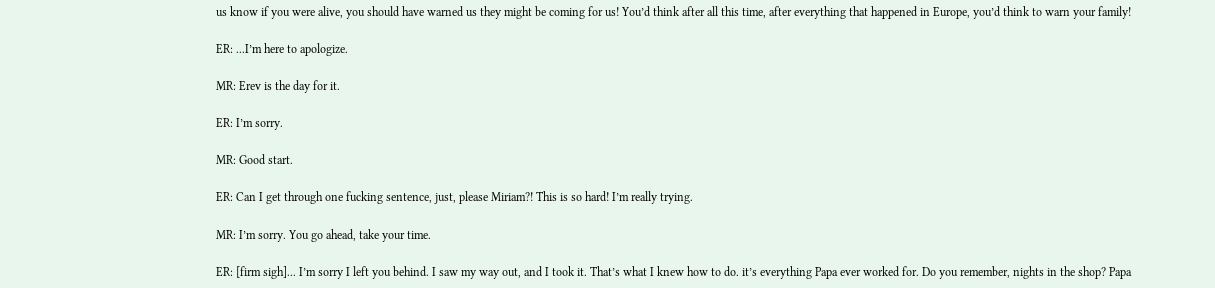us know if you were alive, you should have warned us they might be coming for us! You’d think after all this time, after everything that happened in Europe, you’d think to warn your family!

ER: ...I’m here to apologize.

MR: Erev is the day for it.

ER: I’m sorry.

MR: Good start.

ER: Can I get through one fucking sentence, just, please Miriam?! This is so hard! I’m really trying.

MR: I’m sorry. You go ahead, take your time.

ER: [firm sigh]... I’m sorry I left you behind. I saw my way out, and I took it. That’s what I knew how to do. it’s everything Papa ever worked for. Do you remember, nights in the shop? Papa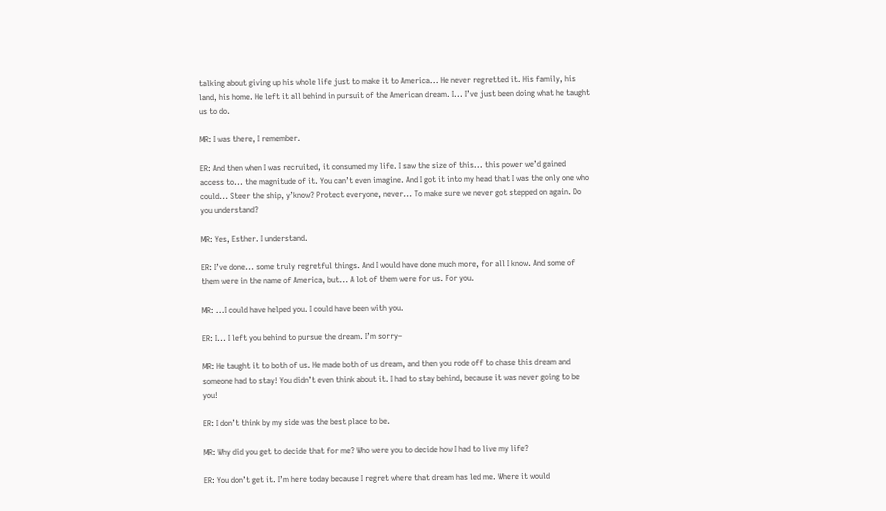talking about giving up his whole life just to make it to America... He never regretted it. His family, his land, his home. He left it all behind in pursuit of the American dream. I... I’ve just been doing what he taught us to do.

MR: I was there, I remember.

ER: And then when I was recruited, it consumed my life. I saw the size of this... this power we’d gained access to... the magnitude of it. You can’t even imagine. And I got it into my head that I was the only one who could... Steer the ship, y’know? Protect everyone, never... To make sure we never got stepped on again. Do you understand?

MR: Yes, Esther. I understand.

ER: I’ve done... some truly regretful things. And I would have done much more, for all I know. And some of them were in the name of America, but... A lot of them were for us. For you.

MR: ...I could have helped you. I could have been with you.

ER: I... I left you behind to pursue the dream. I’m sorry–

MR: He taught it to both of us. He made both of us dream, and then you rode off to chase this dream and someone had to stay! You didn’t even think about it. I had to stay behind, because it was never going to be you!

ER: I don’t think by my side was the best place to be.

MR: Why did you get to decide that for me? Who were you to decide how I had to live my life?

ER: You don’t get it. I’m here today because I regret where that dream has led me. Where it would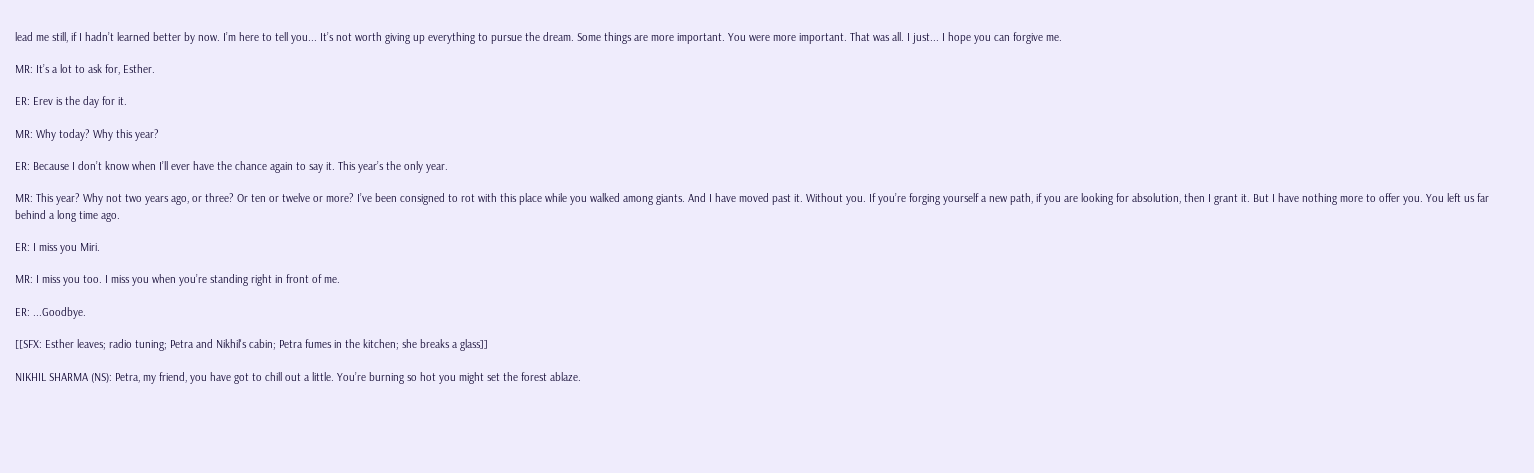lead me still, if I hadn’t learned better by now. I’m here to tell you... It’s not worth giving up everything to pursue the dream. Some things are more important. You were more important. That was all. I just... I hope you can forgive me.

MR: It’s a lot to ask for, Esther.

ER: Erev is the day for it.

MR: Why today? Why this year?

ER: Because I don’t know when I’ll ever have the chance again to say it. This year’s the only year.

MR: This year? Why not two years ago, or three? Or ten or twelve or more? I’ve been consigned to rot with this place while you walked among giants. And I have moved past it. Without you. If you’re forging yourself a new path, if you are looking for absolution, then I grant it. But I have nothing more to offer you. You left us far behind a long time ago.

ER: I miss you Miri.

MR: I miss you too. I miss you when you’re standing right in front of me.

ER: ...Goodbye.

[[SFX: Esther leaves; radio tuning; Petra and Nikhil's cabin; Petra fumes in the kitchen; she breaks a glass]]

NIKHIL SHARMA (NS): Petra, my friend, you have got to chill out a little. You’re burning so hot you might set the forest ablaze.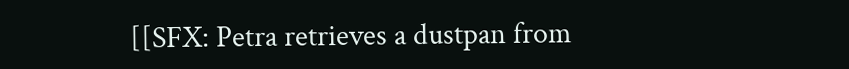[[SFX: Petra retrieves a dustpan from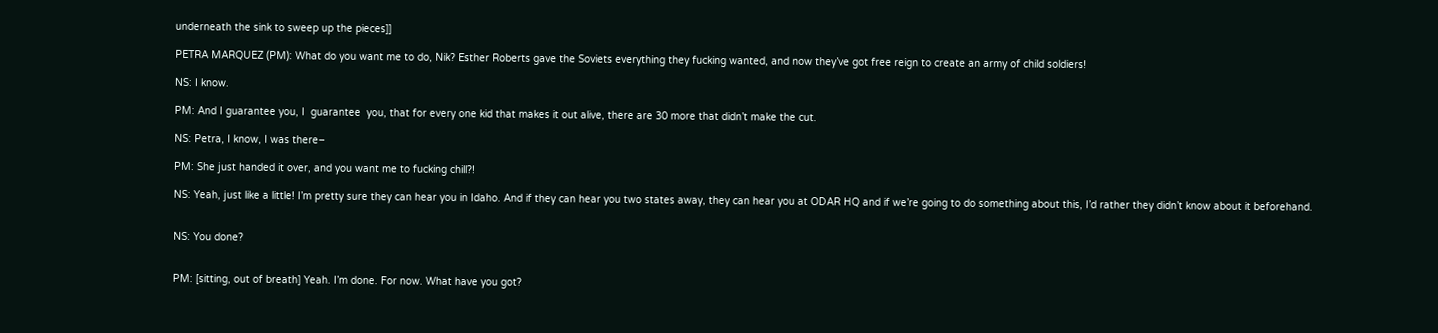underneath the sink to sweep up the pieces]]

PETRA MARQUEZ (PM): What do you want me to do, Nik? Esther Roberts gave the Soviets everything they fucking wanted, and now they’ve got free reign to create an army of child soldiers!

NS: I know.

PM: And I guarantee you, I  guarantee  you, that for every one kid that makes it out alive, there are 30 more that didn’t make the cut.

NS: Petra, I know, I was there–

PM: She just handed it over, and you want me to fucking chill?!

NS: Yeah, just like a little! I’m pretty sure they can hear you in Idaho. And if they can hear you two states away, they can hear you at ODAR HQ and if we’re going to do something about this, I’d rather they didn’t know about it beforehand.


NS: You done?


PM: [sitting, out of breath] Yeah. I’m done. For now. What have you got?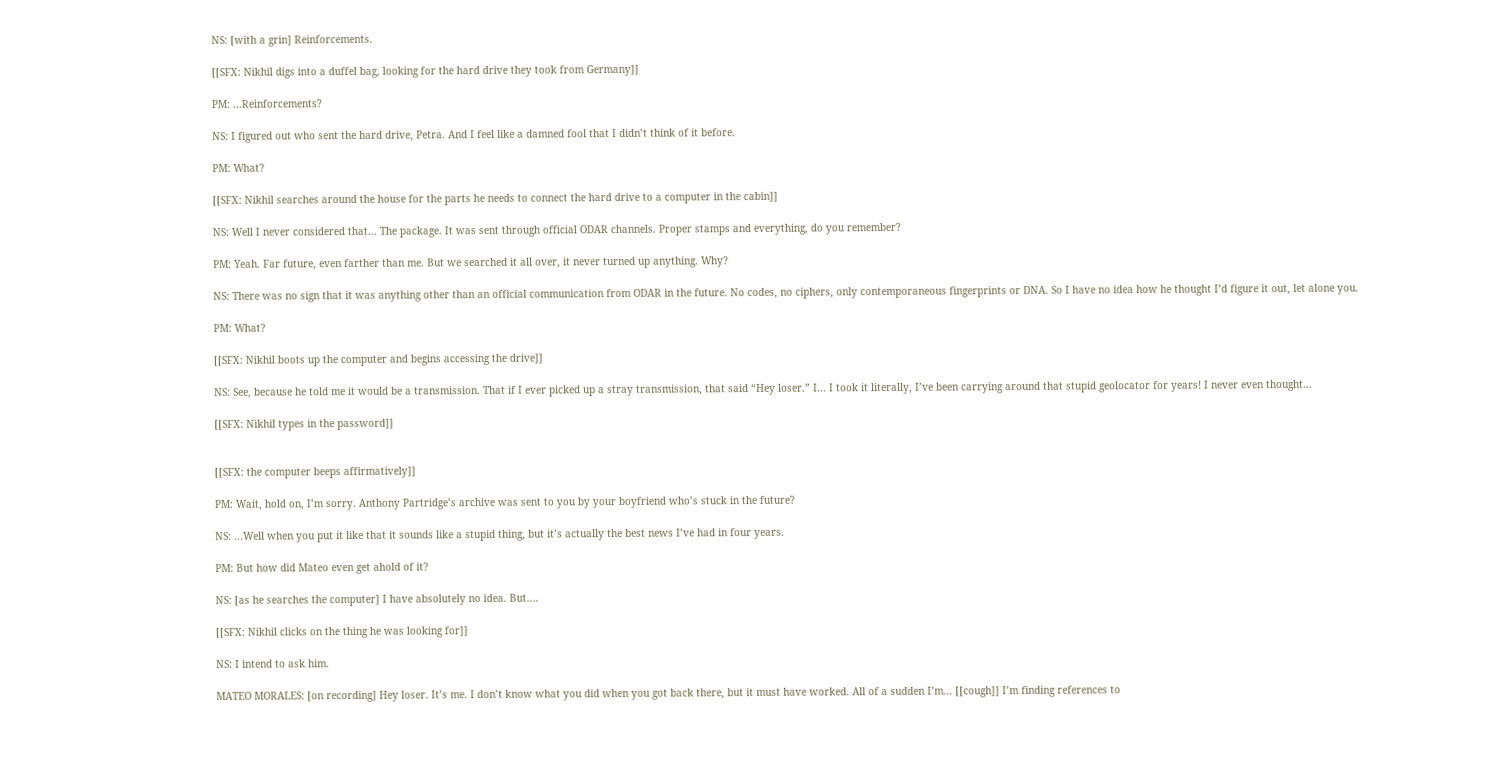NS: [with a grin] Reinforcements.

[[SFX: Nikhil digs into a duffel bag, looking for the hard drive they took from Germany]]

PM: ...Reinforcements?

NS: I figured out who sent the hard drive, Petra. And I feel like a damned fool that I didn’t think of it before.

PM: What?

[[SFX: Nikhil searches around the house for the parts he needs to connect the hard drive to a computer in the cabin]]

NS: Well I never considered that... The package. It was sent through official ODAR channels. Proper stamps and everything, do you remember?

PM: Yeah. Far future, even farther than me. But we searched it all over, it never turned up anything. Why?

NS: There was no sign that it was anything other than an official communication from ODAR in the future. No codes, no ciphers, only contemporaneous fingerprints or DNA. So I have no idea how he thought I’d figure it out, let alone you.

PM: What?

[[SFX: Nikhil boots up the computer and begins accessing the drive]]

NS: See, because he told me it would be a transmission. That if I ever picked up a stray transmission, that said “Hey loser.” I... I took it literally, I’ve been carrying around that stupid geolocator for years! I never even thought...

[[SFX: Nikhil types in the password]]


[[SFX: the computer beeps affirmatively]]

PM: Wait, hold on, I’m sorry. Anthony Partridge’s archive was sent to you by your boyfriend who’s stuck in the future?

NS: ...Well when you put it like that it sounds like a stupid thing, but it’s actually the best news I’ve had in four years.

PM: But how did Mateo even get ahold of it?

NS: [as he searches the computer] I have absolutely no idea. But....

[[SFX: Nikhil clicks on the thing he was looking for]]

NS: I intend to ask him.

MATEO MORALES: [on recording] Hey loser. It’s me. I don’t know what you did when you got back there, but it must have worked. All of a sudden I’m... [[cough]] I’m finding references to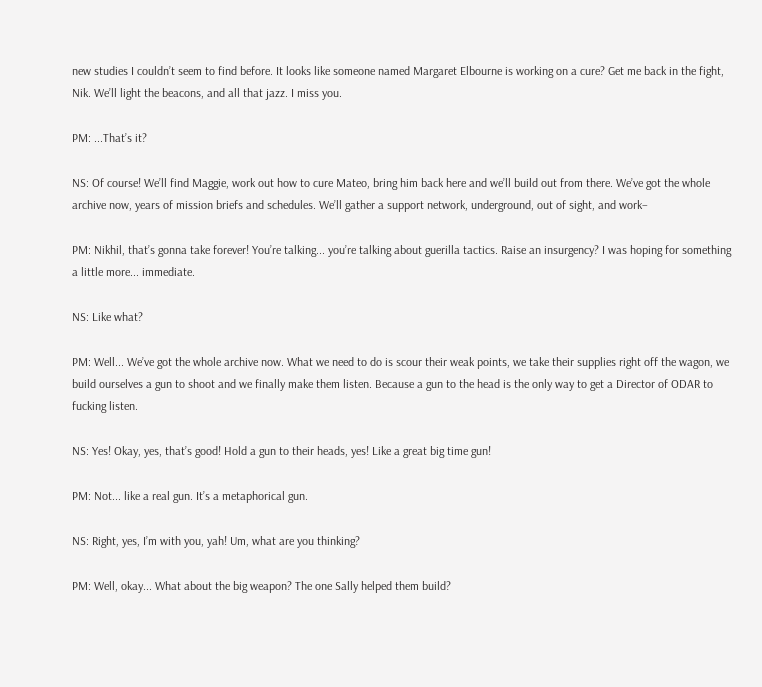new studies I couldn’t seem to find before. It looks like someone named Margaret Elbourne is working on a cure? Get me back in the fight, Nik. We’ll light the beacons, and all that jazz. I miss you.

PM: ...That’s it?

NS: Of course! We’ll find Maggie, work out how to cure Mateo, bring him back here and we’ll build out from there. We’ve got the whole archive now, years of mission briefs and schedules. We’ll gather a support network, underground, out of sight, and work–

PM: Nikhil, that’s gonna take forever! You’re talking... you’re talking about guerilla tactics. Raise an insurgency? I was hoping for something a little more... immediate.

NS: Like what?

PM: Well... We’ve got the whole archive now. What we need to do is scour their weak points, we take their supplies right off the wagon, we build ourselves a gun to shoot and we finally make them listen. Because a gun to the head is the only way to get a Director of ODAR to fucking listen.

NS: Yes! Okay, yes, that’s good! Hold a gun to their heads, yes! Like a great big time gun!

PM: Not... like a real gun. It’s a metaphorical gun.

NS: Right, yes, I’m with you, yah! Um, what are you thinking?

PM: Well, okay... What about the big weapon? The one Sally helped them build?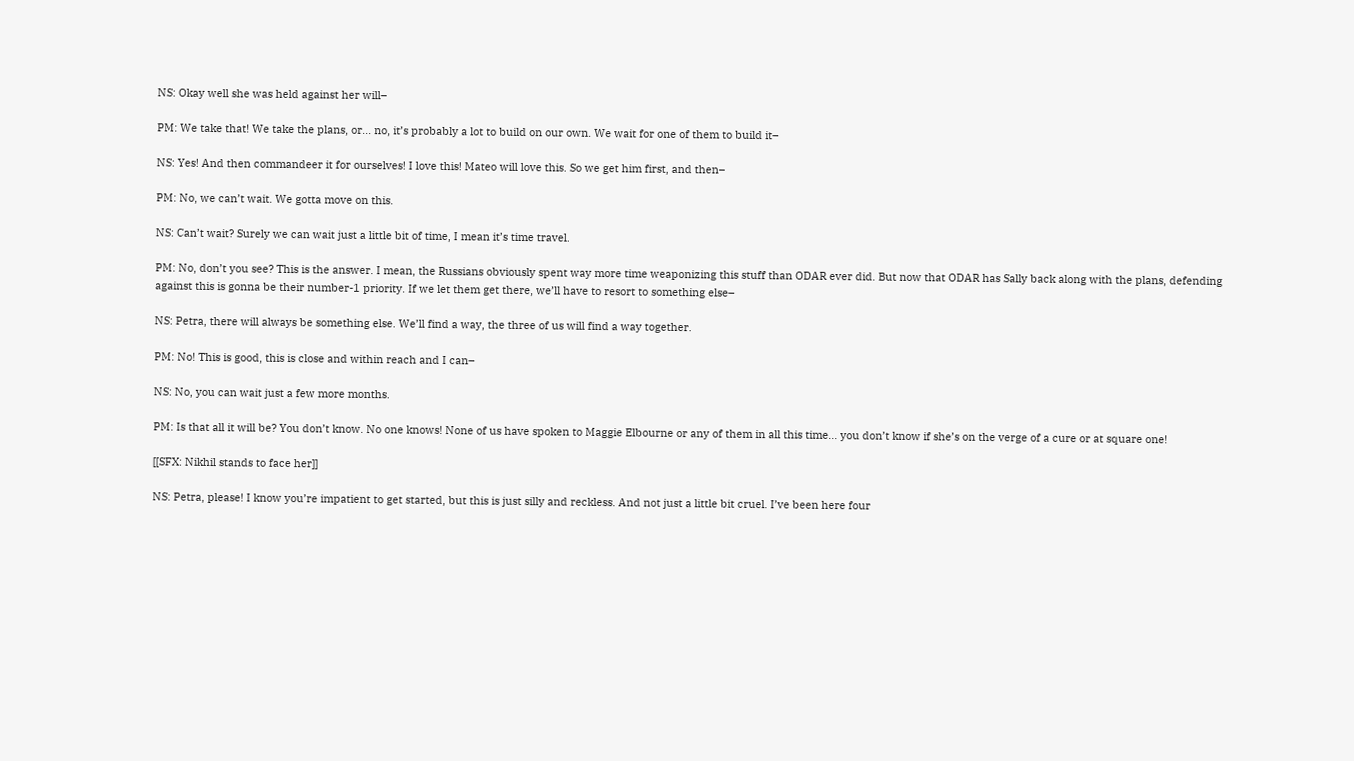NS: Okay well she was held against her will–

PM: We take that! We take the plans, or... no, it’s probably a lot to build on our own. We wait for one of them to build it–

NS: Yes! And then commandeer it for ourselves! I love this! Mateo will love this. So we get him first, and then–

PM: No, we can’t wait. We gotta move on this.

NS: Can’t wait? Surely we can wait just a little bit of time, I mean it’s time travel.

PM: No, don’t you see? This is the answer. I mean, the Russians obviously spent way more time weaponizing this stuff than ODAR ever did. But now that ODAR has Sally back along with the plans, defending against this is gonna be their number-1 priority. If we let them get there, we’ll have to resort to something else–

NS: Petra, there will always be something else. We’ll find a way, the three of us will find a way together.

PM: No! This is good, this is close and within reach and I can–

NS: No, you can wait just a few more months.

PM: Is that all it will be? You don’t know. No one knows! None of us have spoken to Maggie Elbourne or any of them in all this time... you don’t know if she’s on the verge of a cure or at square one!

[[SFX: Nikhil stands to face her]]

NS: Petra, please! I know you’re impatient to get started, but this is just silly and reckless. And not just a little bit cruel. I’ve been here four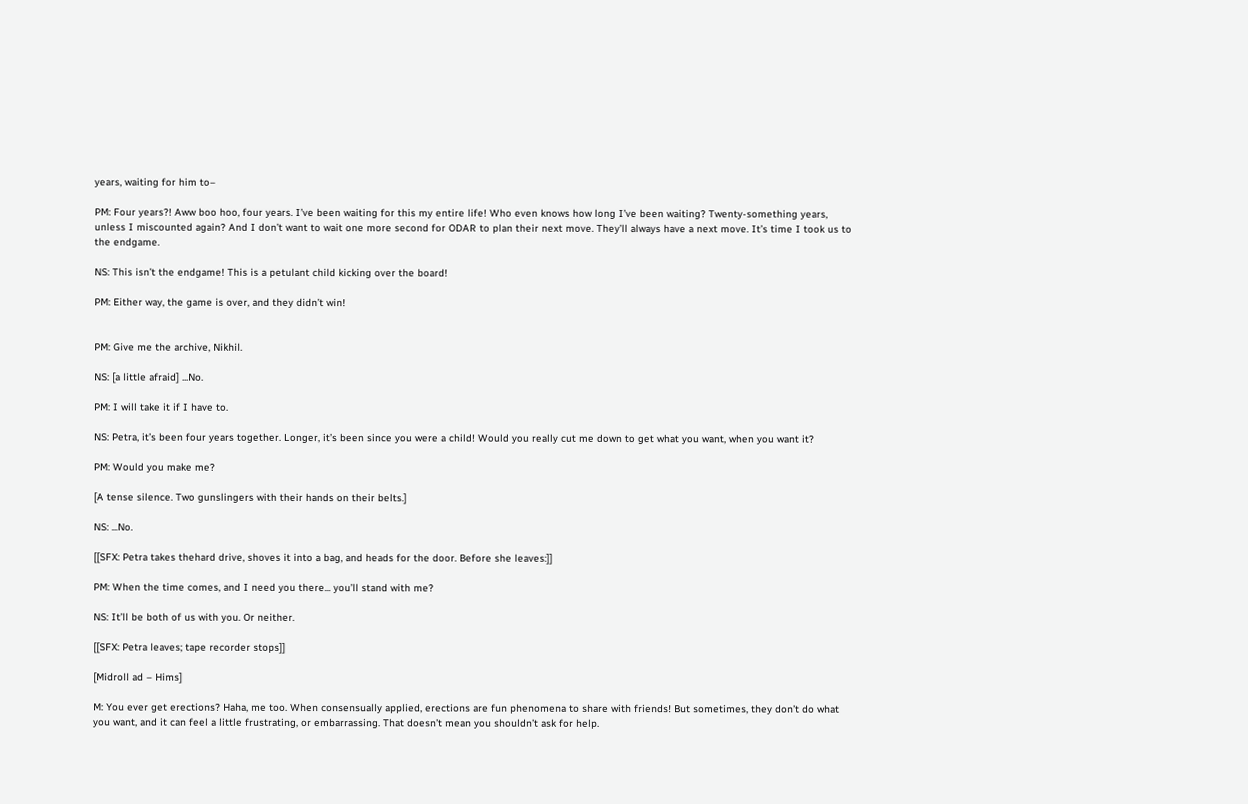years, waiting for him to–

PM: Four years?! Aww boo hoo, four years. I’ve been waiting for this my entire life! Who even knows how long I’ve been waiting? Twenty-something years, unless I miscounted again? And I don’t want to wait one more second for ODAR to plan their next move. They’ll always have a next move. It’s time I took us to the endgame.

NS: This isn’t the endgame! This is a petulant child kicking over the board!

PM: Either way, the game is over, and they didn’t win!


PM: Give me the archive, Nikhil.

NS: [a little afraid] ...No.

PM: I will take it if I have to.

NS: Petra, it’s been four years together. Longer, it’s been since you were a child! Would you really cut me down to get what you want, when you want it?

PM: Would you make me?

[A tense silence. Two gunslingers with their hands on their belts.]

NS: ...No.

[[SFX: Petra takes thehard drive, shoves it into a bag, and heads for the door. Before she leaves:]]

PM: When the time comes, and I need you there... you’ll stand with me?

NS: It’ll be both of us with you. Or neither.

[[SFX: Petra leaves; tape recorder stops]]

[Midroll ad – Hims]

M: You ever get erections? Haha, me too. When consensually applied, erections are fun phenomena to share with friends! But sometimes, they don’t do what you want, and it can feel a little frustrating, or embarrassing. That doesn’t mean you shouldn’t ask for help.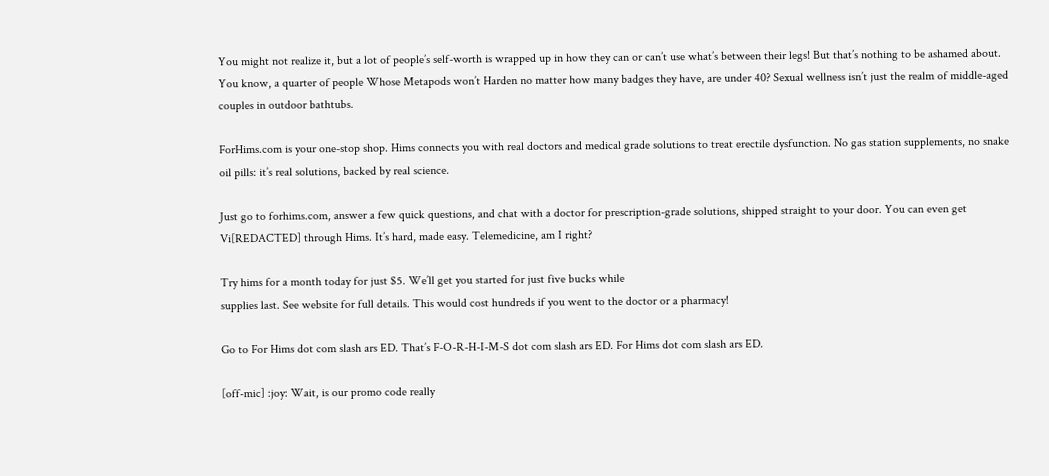You might not realize it, but a lot of people’s self-worth is wrapped up in how they can or can’t use what’s between their legs! But that’s nothing to be ashamed about. You know, a quarter of people Whose Metapods won’t Harden no matter how many badges they have, are under 40? Sexual wellness isn’t just the realm of middle-aged couples in outdoor bathtubs.

ForHims.com is your one-stop shop. Hims connects you with real doctors and medical grade solutions to treat erectile dysfunction. No gas station supplements, no snake oil pills: it’s real solutions, backed by real science.

Just go to forhims.com, answer a few quick questions, and chat with a doctor for prescription-grade solutions, shipped straight to your door. You can even get Vi[REDACTED] through Hims. It’s hard, made easy. Telemedicine, am I right?

Try hims for a month today for just $5. We’ll get you started for just five bucks while
supplies last. See website for full details. This would cost hundreds if you went to the doctor or a pharmacy!

Go to For Hims dot com slash ars ED. That’s F-O-R-H-I-M-S dot com slash ars ED. For Hims dot com slash ars ED.

[off-mic] :joy: Wait, is our promo code really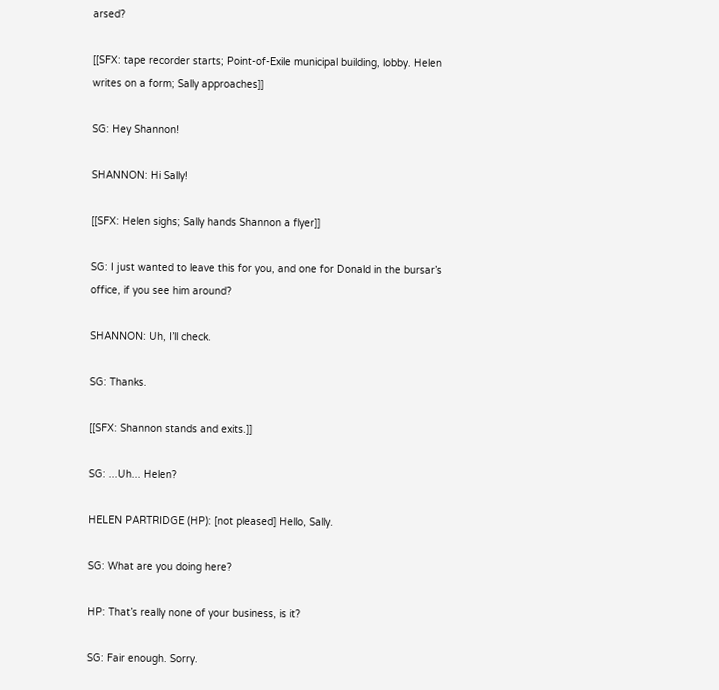arsed?

[[SFX: tape recorder starts; Point-of-Exile municipal building, lobby. Helen writes on a form; Sally approaches]]

SG: Hey Shannon!

SHANNON: Hi Sally!

[[SFX: Helen sighs; Sally hands Shannon a flyer]]

SG: I just wanted to leave this for you, and one for Donald in the bursar’s office, if you see him around?

SHANNON: Uh, I’ll check.

SG: Thanks.

[[SFX: Shannon stands and exits.]]

SG: ...Uh... Helen?

HELEN PARTRIDGE (HP): [not pleased] Hello, Sally.

SG: What are you doing here?

HP: That’s really none of your business, is it?

SG: Fair enough. Sorry.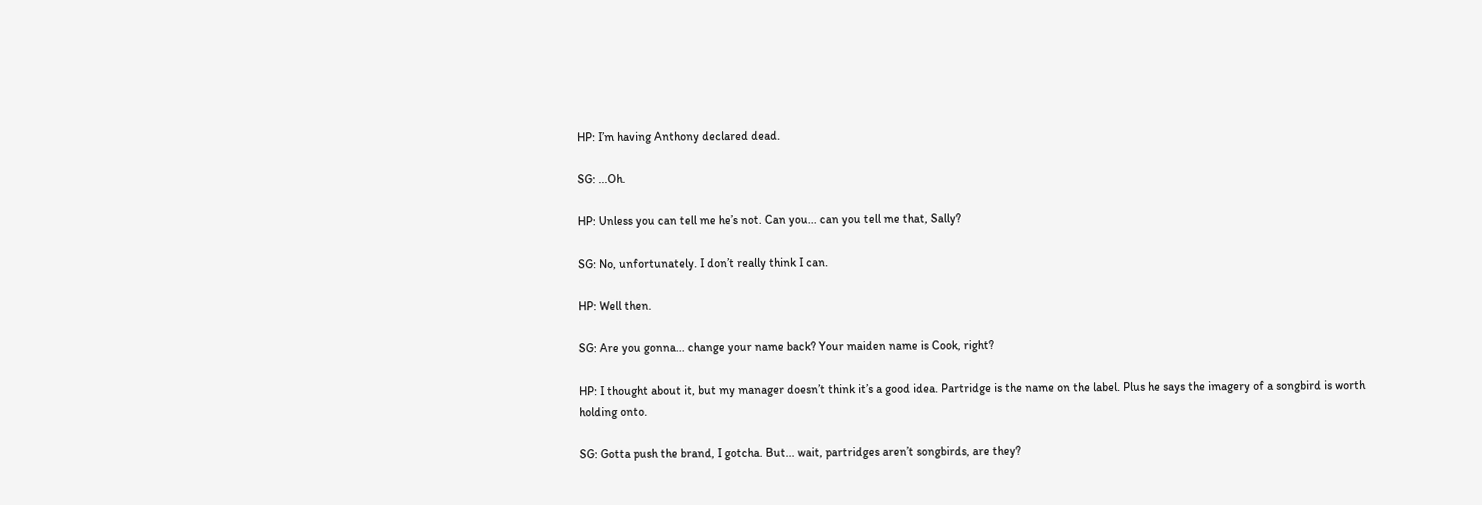HP: I’m having Anthony declared dead.

SG: ...Oh.

HP: Unless you can tell me he’s not. Can you... can you tell me that, Sally?

SG: No, unfortunately. I don’t really think I can.

HP: Well then.

SG: Are you gonna... change your name back? Your maiden name is Cook, right?

HP: I thought about it, but my manager doesn’t think it’s a good idea. Partridge is the name on the label. Plus he says the imagery of a songbird is worth holding onto.

SG: Gotta push the brand, I gotcha. But... wait, partridges aren’t songbirds, are they?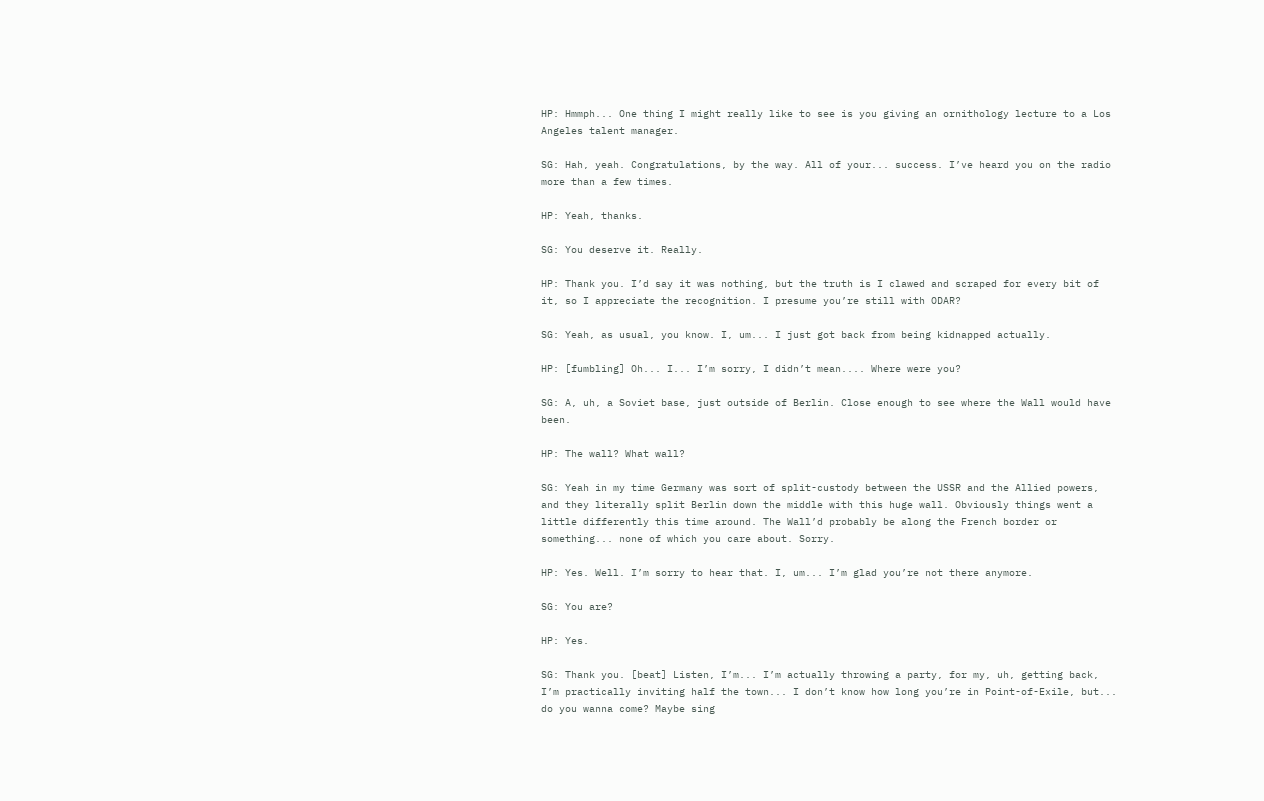HP: Hmmph... One thing I might really like to see is you giving an ornithology lecture to a Los Angeles talent manager.

SG: Hah, yeah. Congratulations, by the way. All of your... success. I’ve heard you on the radio more than a few times.

HP: Yeah, thanks.

SG: You deserve it. Really.

HP: Thank you. I’d say it was nothing, but the truth is I clawed and scraped for every bit of it, so I appreciate the recognition. I presume you’re still with ODAR?

SG: Yeah, as usual, you know. I, um... I just got back from being kidnapped actually.

HP: [fumbling] Oh... I... I’m sorry, I didn’t mean.... Where were you?

SG: A, uh, a Soviet base, just outside of Berlin. Close enough to see where the Wall would have been.

HP: The wall? What wall?

SG: Yeah in my time Germany was sort of split-custody between the USSR and the Allied powers, and they literally split Berlin down the middle with this huge wall. Obviously things went a little differently this time around. The Wall’d probably be along the French border or something... none of which you care about. Sorry.

HP: Yes. Well. I’m sorry to hear that. I, um... I’m glad you’re not there anymore.

SG: You are?

HP: Yes.

SG: Thank you. [beat] Listen, I’m... I’m actually throwing a party, for my, uh, getting back, I’m practically inviting half the town... I don’t know how long you’re in Point-of-Exile, but... do you wanna come? Maybe sing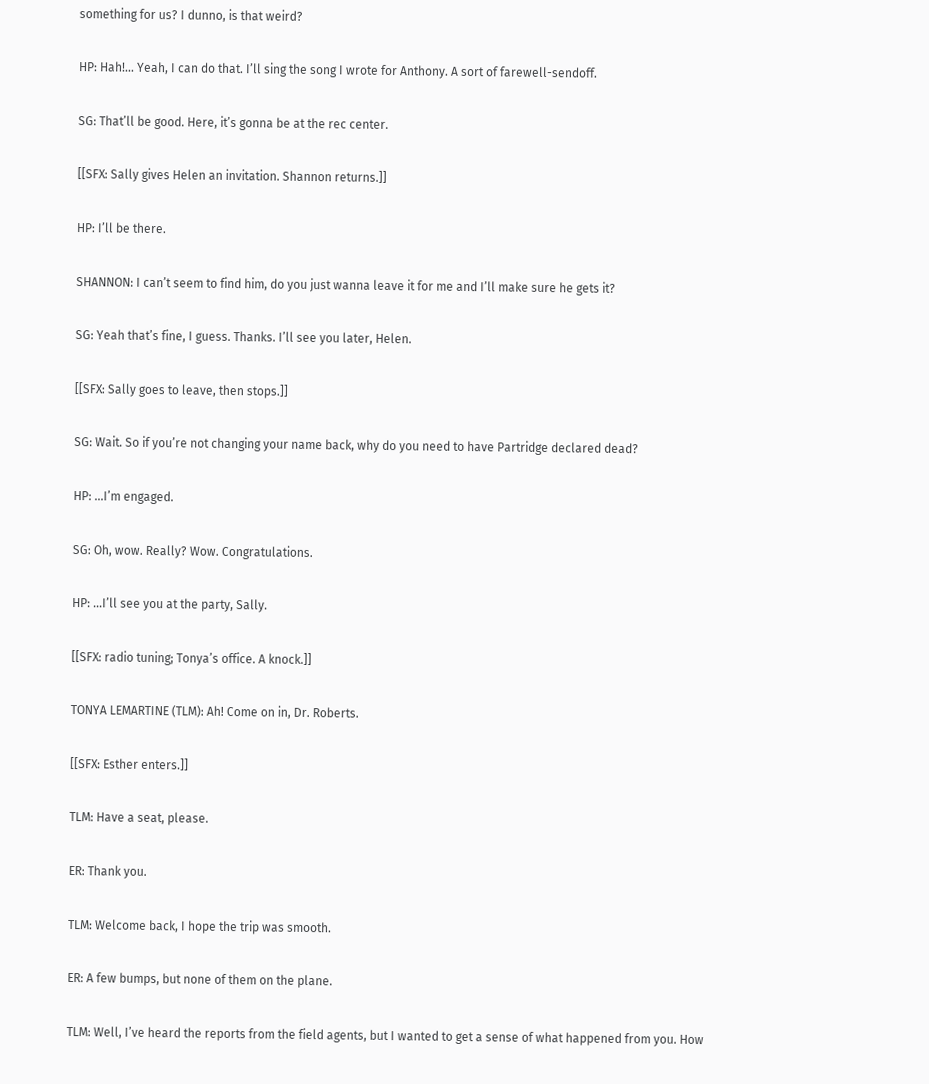something for us? I dunno, is that weird?

HP: Hah!... Yeah, I can do that. I’ll sing the song I wrote for Anthony. A sort of farewell-sendoff.

SG: That’ll be good. Here, it’s gonna be at the rec center.

[[SFX: Sally gives Helen an invitation. Shannon returns.]]

HP: I’ll be there.

SHANNON: I can’t seem to find him, do you just wanna leave it for me and I’ll make sure he gets it?

SG: Yeah that’s fine, I guess. Thanks. I’ll see you later, Helen.

[[SFX: Sally goes to leave, then stops.]]

SG: Wait. So if you’re not changing your name back, why do you need to have Partridge declared dead?

HP: ...I’m engaged.

SG: Oh, wow. Really? Wow. Congratulations.

HP: ...I’ll see you at the party, Sally.

[[SFX: radio tuning; Tonya’s office. A knock.]]

TONYA LEMARTINE (TLM): Ah! Come on in, Dr. Roberts.

[[SFX: Esther enters.]]

TLM: Have a seat, please.

ER: Thank you.

TLM: Welcome back, I hope the trip was smooth.

ER: A few bumps, but none of them on the plane.

TLM: Well, I’ve heard the reports from the field agents, but I wanted to get a sense of what happened from you. How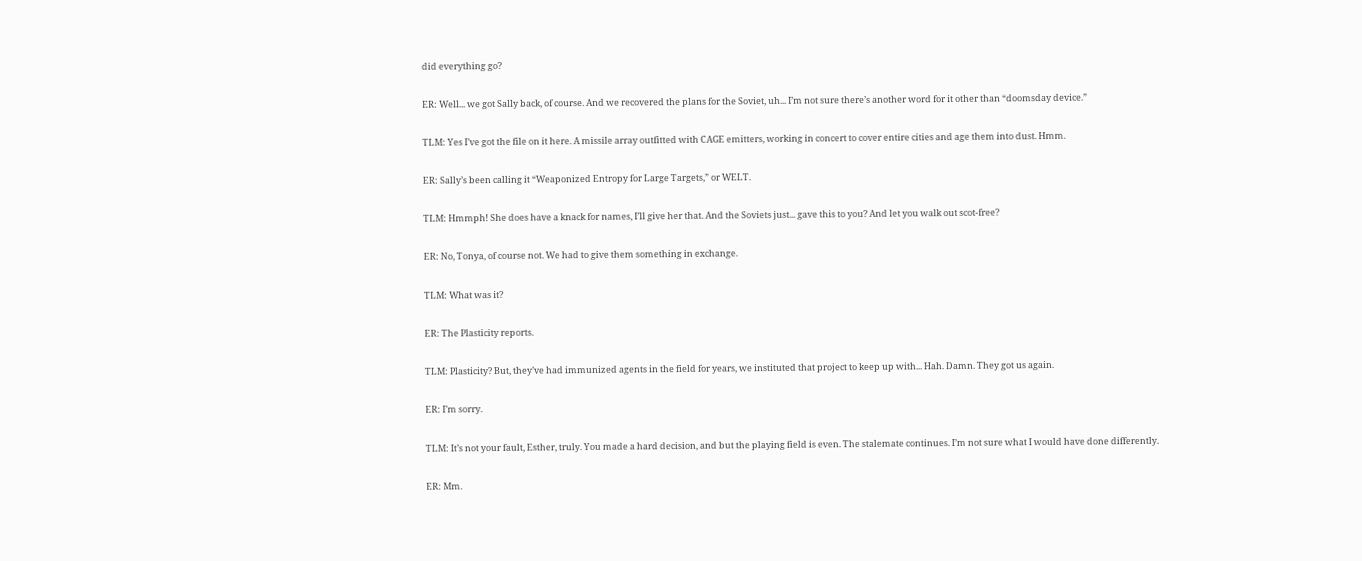did everything go?

ER: Well... we got Sally back, of course. And we recovered the plans for the Soviet, uh... I’m not sure there’s another word for it other than “doomsday device.”

TLM: Yes I’ve got the file on it here. A missile array outfitted with CAGE emitters, working in concert to cover entire cities and age them into dust. Hmm.

ER: Sally’s been calling it “Weaponized Entropy for Large Targets,” or WELT.

TLM: Hmmph! She does have a knack for names, I’ll give her that. And the Soviets just... gave this to you? And let you walk out scot-free?

ER: No, Tonya, of course not. We had to give them something in exchange.

TLM: What was it?

ER: The Plasticity reports.

TLM: Plasticity? But, they’ve had immunized agents in the field for years, we instituted that project to keep up with... Hah. Damn. They got us again.

ER: I’m sorry.

TLM: It’s not your fault, Esther, truly. You made a hard decision, and but the playing field is even. The stalemate continues. I’m not sure what I would have done differently.

ER: Mm.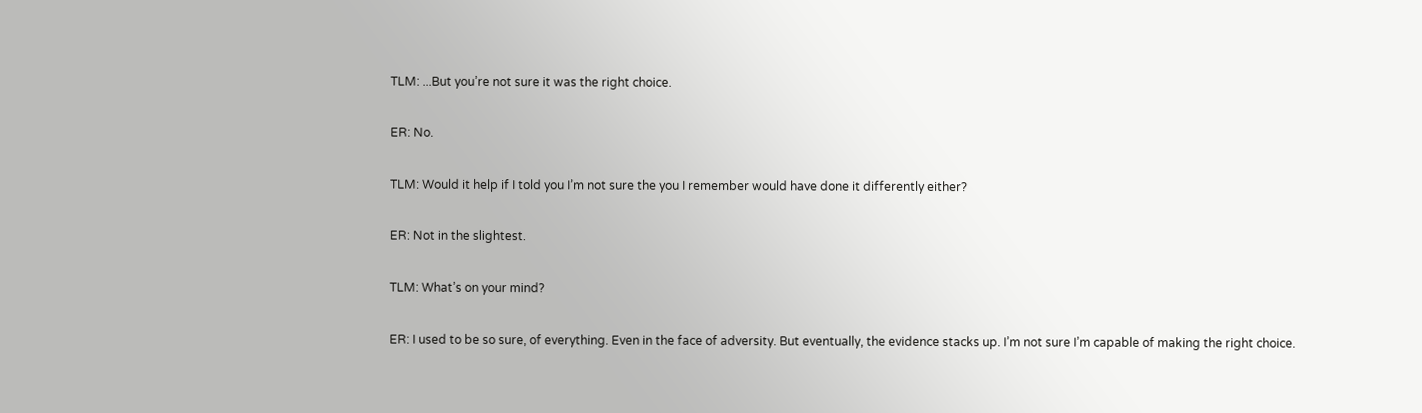TLM: ...But you’re not sure it was the right choice.

ER: No.

TLM: Would it help if I told you I’m not sure the you I remember would have done it differently either?

ER: Not in the slightest.

TLM: What’s on your mind?

ER: I used to be so sure, of everything. Even in the face of adversity. But eventually, the evidence stacks up. I’m not sure I’m capable of making the right choice.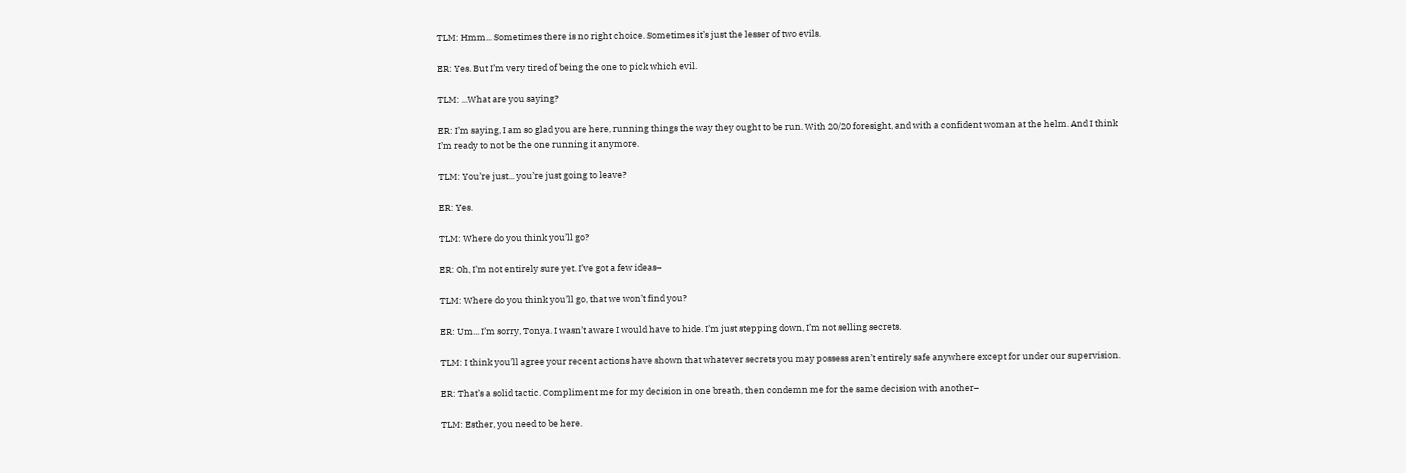TLM: Hmm... Sometimes there is no right choice. Sometimes it’s just the lesser of two evils.

ER: Yes. But I’m very tired of being the one to pick which evil.

TLM: ...What are you saying?

ER: I’m saying, I am so glad you are here, running things the way they ought to be run. With 20/20 foresight, and with a confident woman at the helm. And I think I’m ready to not be the one running it anymore.

TLM: You’re just... you’re just going to leave?

ER: Yes.

TLM: Where do you think you’ll go?

ER: Oh, I’m not entirely sure yet. I’ve got a few ideas–

TLM: Where do you think you’ll go, that we won’t find you?

ER: Um... I’m sorry, Tonya. I wasn’t aware I would have to hide. I’m just stepping down, I’m not selling secrets.

TLM: I think you’ll agree your recent actions have shown that whatever secrets you may possess aren’t entirely safe anywhere except for under our supervision.

ER: That’s a solid tactic. Compliment me for my decision in one breath, then condemn me for the same decision with another–

TLM: Esther, you need to be here.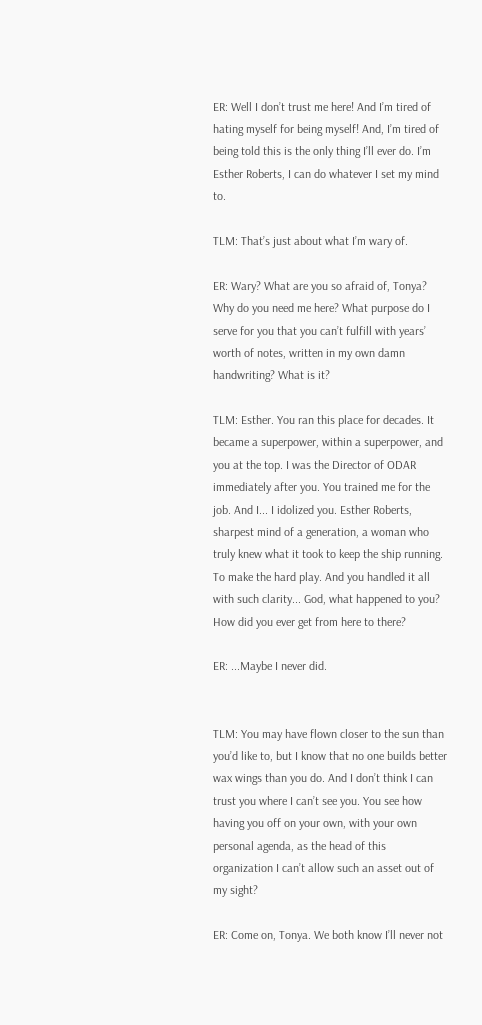ER: Well I don’t trust me here! And I’m tired of hating myself for being myself! And, I’m tired of being told this is the only thing I’ll ever do. I’m Esther Roberts, I can do whatever I set my mind to.

TLM: That’s just about what I’m wary of.

ER: Wary? What are you so afraid of, Tonya? Why do you need me here? What purpose do I serve for you that you can’t fulfill with years’ worth of notes, written in my own damn handwriting? What is it?

TLM: Esther. You ran this place for decades. It became a superpower, within a superpower, and you at the top. I was the Director of ODAR immediately after you. You trained me for the job. And I... I idolized you. Esther Roberts, sharpest mind of a generation, a woman who truly knew what it took to keep the ship running. To make the hard play. And you handled it all with such clarity... God, what happened to you? How did you ever get from here to there?

ER: ...Maybe I never did.


TLM: You may have flown closer to the sun than you’d like to, but I know that no one builds better wax wings than you do. And I don’t think I can trust you where I can’t see you. You see how having you off on your own, with your own personal agenda, as the head of this organization I can’t allow such an asset out of my sight?

ER: Come on, Tonya. We both know I’ll never not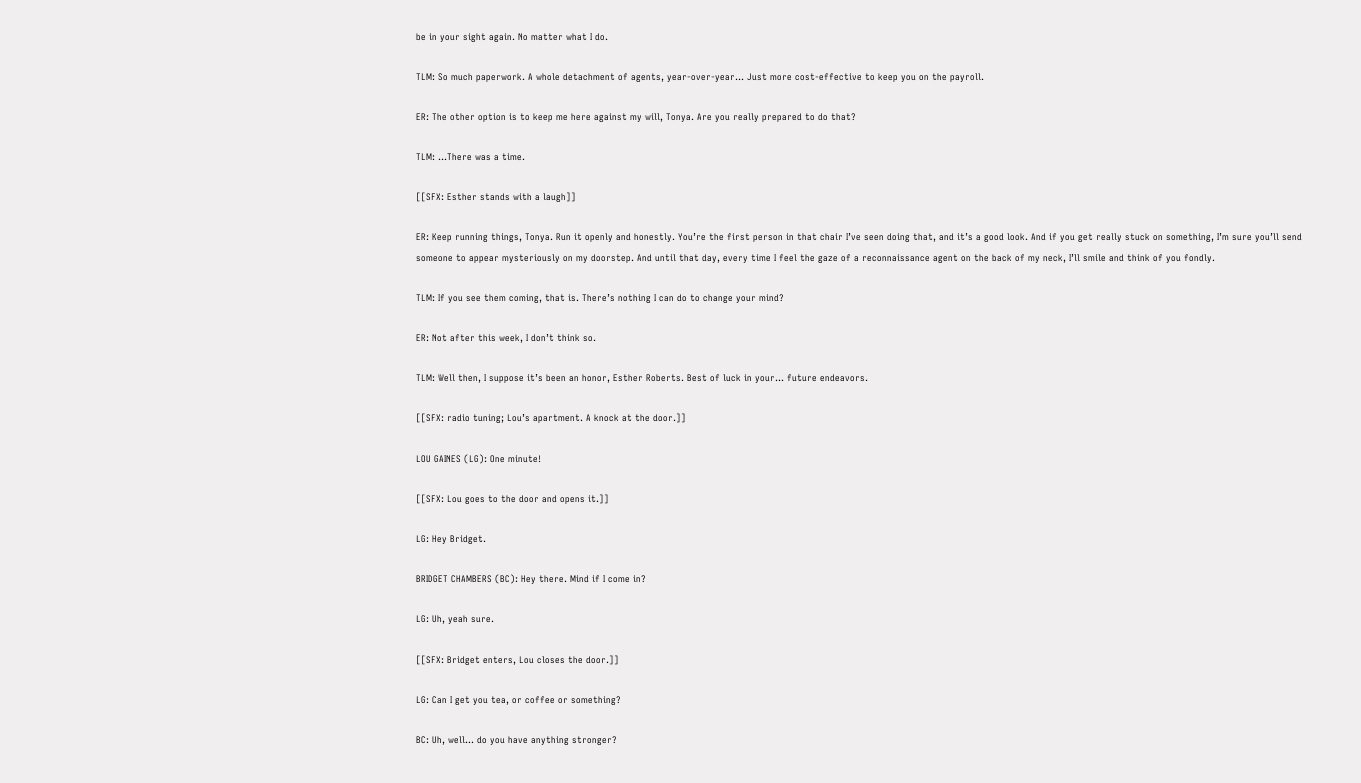be in your sight again. No matter what I do.

TLM: So much paperwork. A whole detachment of agents, year-over-year... Just more cost-effective to keep you on the payroll.

ER: The other option is to keep me here against my will, Tonya. Are you really prepared to do that?

TLM: ...There was a time.

[[SFX: Esther stands with a laugh]]

ER: Keep running things, Tonya. Run it openly and honestly. You’re the first person in that chair I’ve seen doing that, and it’s a good look. And if you get really stuck on something, I’m sure you’ll send someone to appear mysteriously on my doorstep. And until that day, every time I feel the gaze of a reconnaissance agent on the back of my neck, I’ll smile and think of you fondly.

TLM: If you see them coming, that is. There’s nothing I can do to change your mind?

ER: Not after this week, I don’t think so.

TLM: Well then, I suppose it’s been an honor, Esther Roberts. Best of luck in your... future endeavors.

[[SFX: radio tuning; Lou’s apartment. A knock at the door.]]

LOU GAINES (LG): One minute!

[[SFX: Lou goes to the door and opens it.]]

LG: Hey Bridget.

BRIDGET CHAMBERS (BC): Hey there. Mind if I come in?

LG: Uh, yeah sure.

[[SFX: Bridget enters, Lou closes the door.]]

LG: Can I get you tea, or coffee or something?

BC: Uh, well... do you have anything stronger?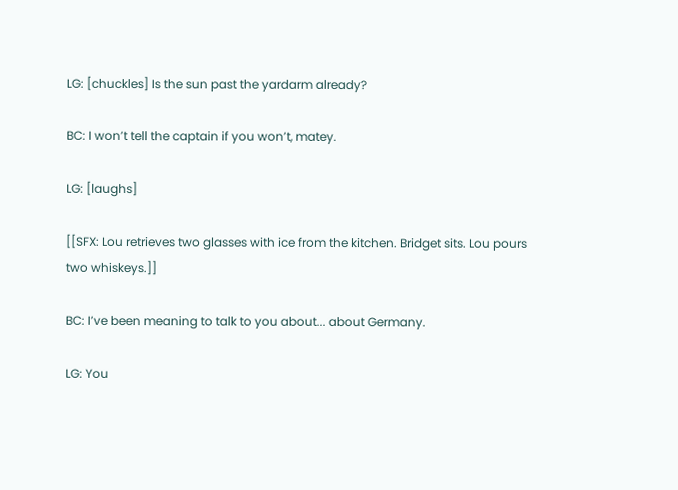LG: [chuckles] Is the sun past the yardarm already?

BC: I won’t tell the captain if you won’t, matey.

LG: [laughs]

[[SFX: Lou retrieves two glasses with ice from the kitchen. Bridget sits. Lou pours two whiskeys.]]

BC: I’ve been meaning to talk to you about... about Germany.

LG: You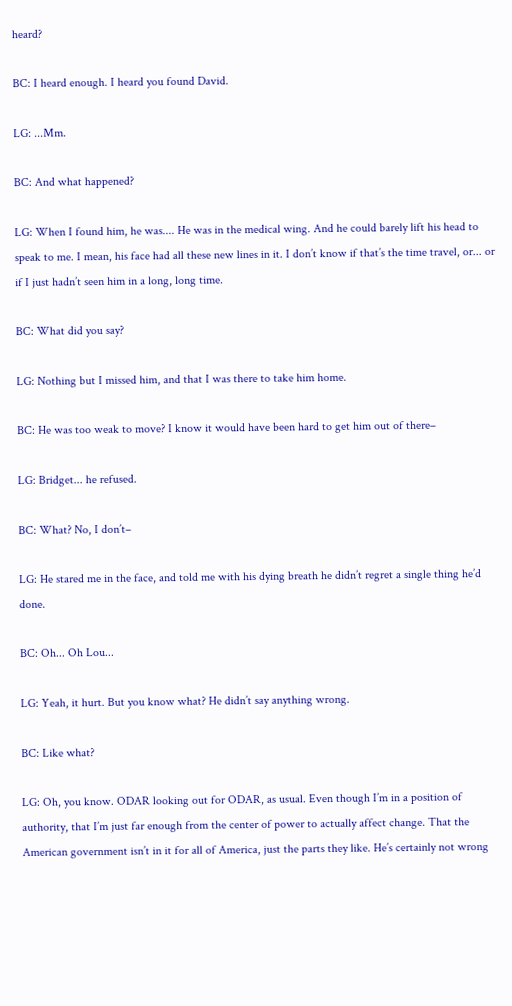heard?

BC: I heard enough. I heard you found David.

LG: ...Mm.

BC: And what happened?

LG: When I found him, he was.... He was in the medical wing. And he could barely lift his head to speak to me. I mean, his face had all these new lines in it. I don’t know if that’s the time travel, or... or if I just hadn’t seen him in a long, long time.

BC: What did you say?

LG: Nothing but I missed him, and that I was there to take him home.

BC: He was too weak to move? I know it would have been hard to get him out of there–

LG: Bridget... he refused.

BC: What? No, I don’t–

LG: He stared me in the face, and told me with his dying breath he didn’t regret a single thing he’d done.

BC: Oh... Oh Lou...

LG: Yeah, it hurt. But you know what? He didn’t say anything wrong.

BC: Like what?

LG: Oh, you know. ODAR looking out for ODAR, as usual. Even though I’m in a position of authority, that I’m just far enough from the center of power to actually affect change. That the American government isn’t in it for all of America, just the parts they like. He’s certainly not wrong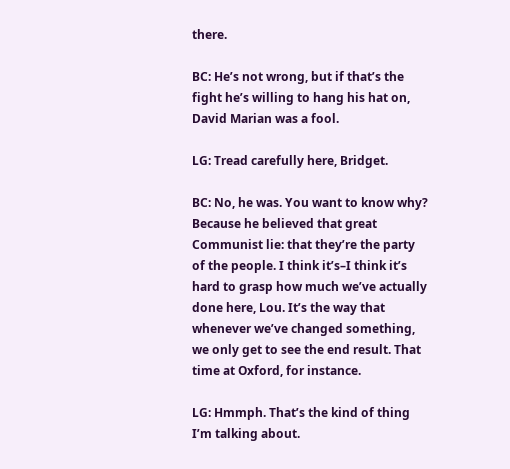there.

BC: He’s not wrong, but if that’s the fight he’s willing to hang his hat on, David Marian was a fool.

LG: Tread carefully here, Bridget.

BC: No, he was. You want to know why? Because he believed that great Communist lie: that they’re the party of the people. I think it’s–I think it’s hard to grasp how much we’ve actually done here, Lou. It’s the way that whenever we’ve changed something, we only get to see the end result. That time at Oxford, for instance.

LG: Hmmph. That’s the kind of thing I’m talking about.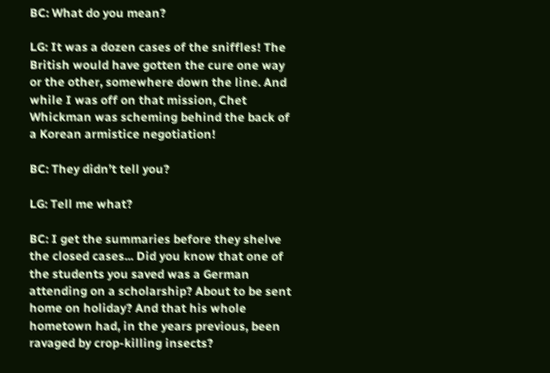BC: What do you mean?

LG: It was a dozen cases of the sniffles! The British would have gotten the cure one way or the other, somewhere down the line. And while I was off on that mission, Chet Whickman was scheming behind the back of a Korean armistice negotiation!

BC: They didn’t tell you?

LG: Tell me what?

BC: I get the summaries before they shelve the closed cases... Did you know that one of the students you saved was a German attending on a scholarship? About to be sent home on holiday? And that his whole hometown had, in the years previous, been ravaged by crop-killing insects?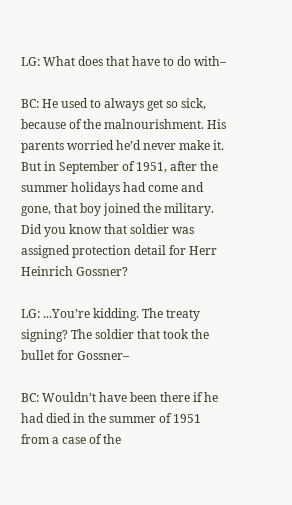LG: What does that have to do with–

BC: He used to always get so sick, because of the malnourishment. His parents worried he’d never make it. But in September of 1951, after the summer holidays had come and gone, that boy joined the military. Did you know that soldier was assigned protection detail for Herr Heinrich Gossner?

LG: ...You’re kidding. The treaty signing? The soldier that took the bullet for Gossner–

BC: Wouldn’t have been there if he had died in the summer of 1951 from a case of the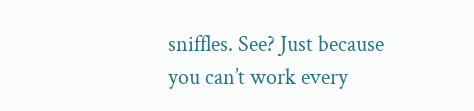sniffles. See? Just because you can’t work every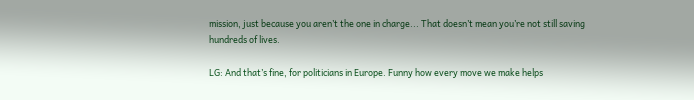mission, just because you aren’t the one in charge... That doesn’t mean you’re not still saving hundreds of lives.

LG: And that’s fine, for politicians in Europe. Funny how every move we make helps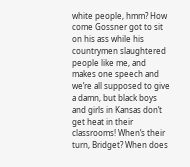white people, hmm? How come Gossner got to sit on his ass while his countrymen slaughtered people like me, and makes one speech and we’re all supposed to give a damn, but black boys and girls in Kansas don’t get heat in their classrooms! When’s their turn, Bridget? When does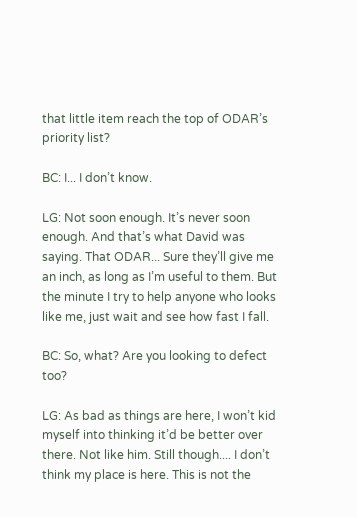that little item reach the top of ODAR’s priority list?

BC: I... I don’t know.

LG: Not soon enough. It’s never soon enough. And that’s what David was saying. That ODAR... Sure they’ll give me an inch, as long as I’m useful to them. But the minute I try to help anyone who looks like me, just wait and see how fast I fall.

BC: So, what? Are you looking to defect too?

LG: As bad as things are here, I won’t kid myself into thinking it’d be better over there. Not like him. Still though.... I don’t think my place is here. This is not the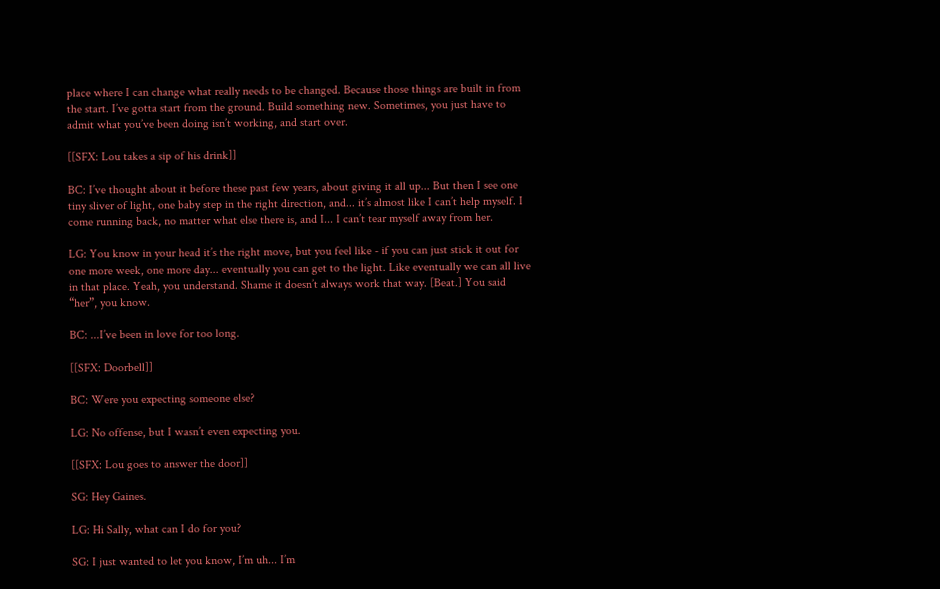place where I can change what really needs to be changed. Because those things are built in from the start. I’ve gotta start from the ground. Build something new. Sometimes, you just have to admit what you’ve been doing isn’t working, and start over.

[[SFX: Lou takes a sip of his drink]]

BC: I’ve thought about it before these past few years, about giving it all up... But then I see one tiny sliver of light, one baby step in the right direction, and... it’s almost like I can’t help myself. I come running back, no matter what else there is, and I... I can’t tear myself away from her.

LG: You know in your head it’s the right move, but you feel like - if you can just stick it out for one more week, one more day... eventually you can get to the light. Like eventually we can all live in that place. Yeah, you understand. Shame it doesn’t always work that way. [Beat.] You said “her”, you know.

BC: ...I’ve been in love for too long.

[[SFX: Doorbell]]

BC: Were you expecting someone else?

LG: No offense, but I wasn’t even expecting you.

[[SFX: Lou goes to answer the door]]

SG: Hey Gaines.

LG: Hi Sally, what can I do for you?

SG: I just wanted to let you know, I’m uh... I’m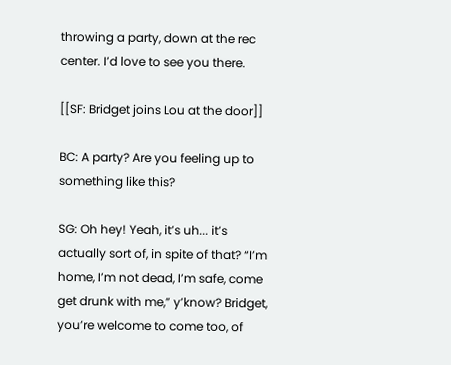throwing a party, down at the rec center. I’d love to see you there.

[[SF: Bridget joins Lou at the door]]

BC: A party? Are you feeling up to something like this?

SG: Oh hey! Yeah, it’s uh... it’s actually sort of, in spite of that? “I’m home, I’m not dead, I’m safe, come get drunk with me,” y’know? Bridget, you’re welcome to come too, of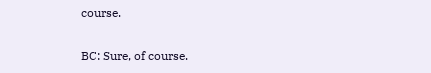course.

BC: Sure, of course.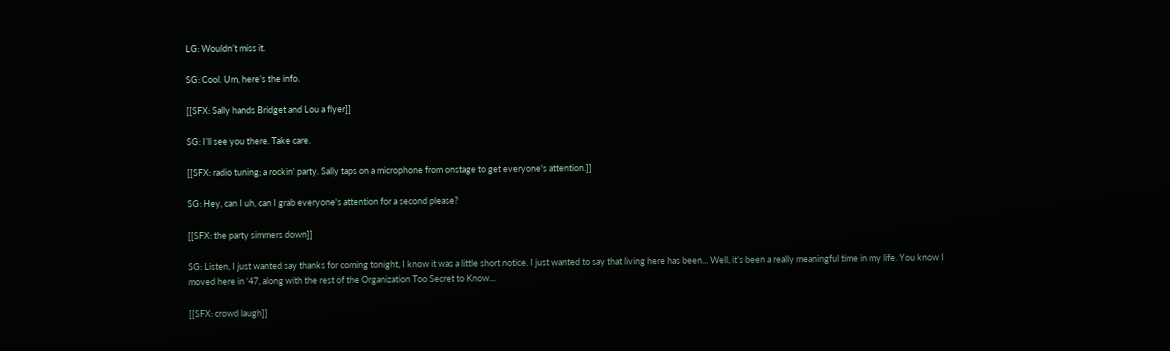LG: Wouldn’t miss it.

SG: Cool. Um, here’s the info.

[[SFX: Sally hands Bridget and Lou a flyer]]

SG: I’ll see you there. Take care.

[[SFX: radio tuning; a rockin' party. Sally taps on a microphone from onstage to get everyone's attention.]]

SG: Hey, can I uh, can I grab everyone's attention for a second please?

[[SFX: the party simmers down]]

SG: Listen, I just wanted say thanks for coming tonight, I know it was a little short notice. I just wanted to say that living here has been... Well, it’s been a really meaningful time in my life. You know I moved here in ‘47, along with the rest of the Organization Too Secret to Know...

[[SFX: crowd laugh]]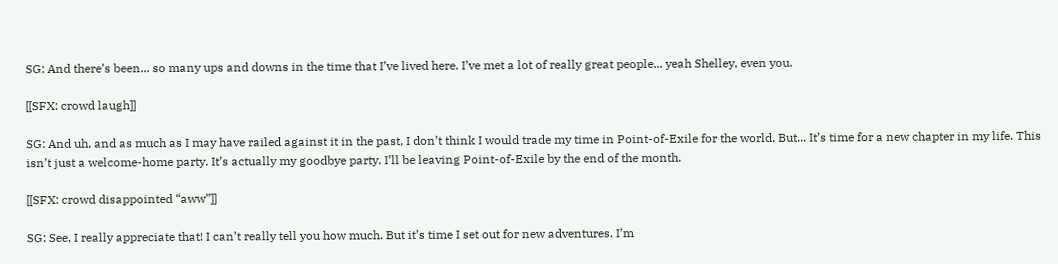SG: And there’s been... so many ups and downs in the time that I’ve lived here. I’ve met a lot of really great people... yeah Shelley, even you.

[[SFX: crowd laugh]]

SG: And uh, and as much as I may have railed against it in the past, I don’t think I would trade my time in Point-of-Exile for the world. But... It’s time for a new chapter in my life. This isn’t just a welcome-home party. It’s actually my goodbye party. I’ll be leaving Point-of-Exile by the end of the month.

[[SFX: crowd disappointed “aww”]]

SG: See, I really appreciate that! I can’t really tell you how much. But it’s time I set out for new adventures. I’m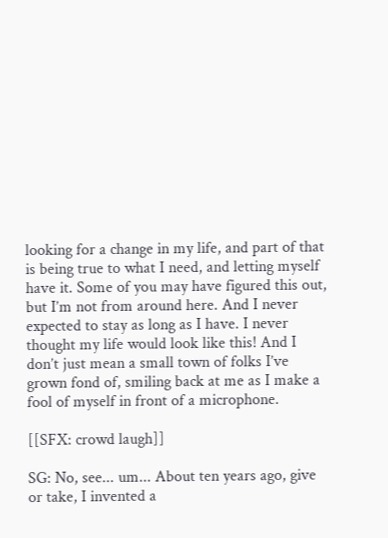looking for a change in my life, and part of that is being true to what I need, and letting myself have it. Some of you may have figured this out, but I’m not from around here. And I never expected to stay as long as I have. I never thought my life would look like this! And I don’t just mean a small town of folks I’ve grown fond of, smiling back at me as I make a fool of myself in front of a microphone.

[[SFX: crowd laugh]]

SG: No, see... um... About ten years ago, give or take, I invented a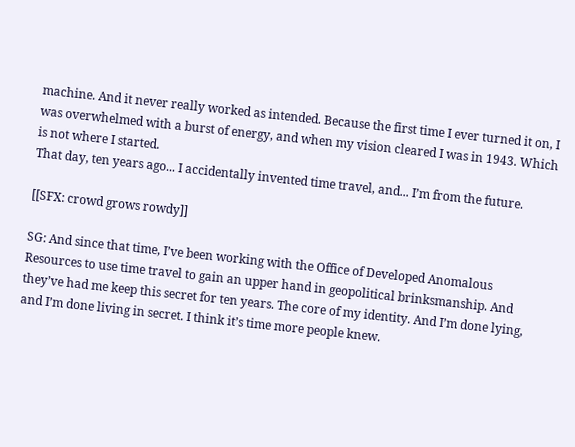machine. And it never really worked as intended. Because the first time I ever turned it on, I was overwhelmed with a burst of energy, and when my vision cleared I was in 1943. Which is not where I started.
That day, ten years ago... I accidentally invented time travel, and... I’m from the future.

[[SFX: crowd grows rowdy]]

SG: And since that time, I’ve been working with the Office of Developed Anomalous Resources to use time travel to gain an upper hand in geopolitical brinksmanship. And they’ve had me keep this secret for ten years. The core of my identity. And I’m done lying, and I’m done living in secret. I think it’s time more people knew.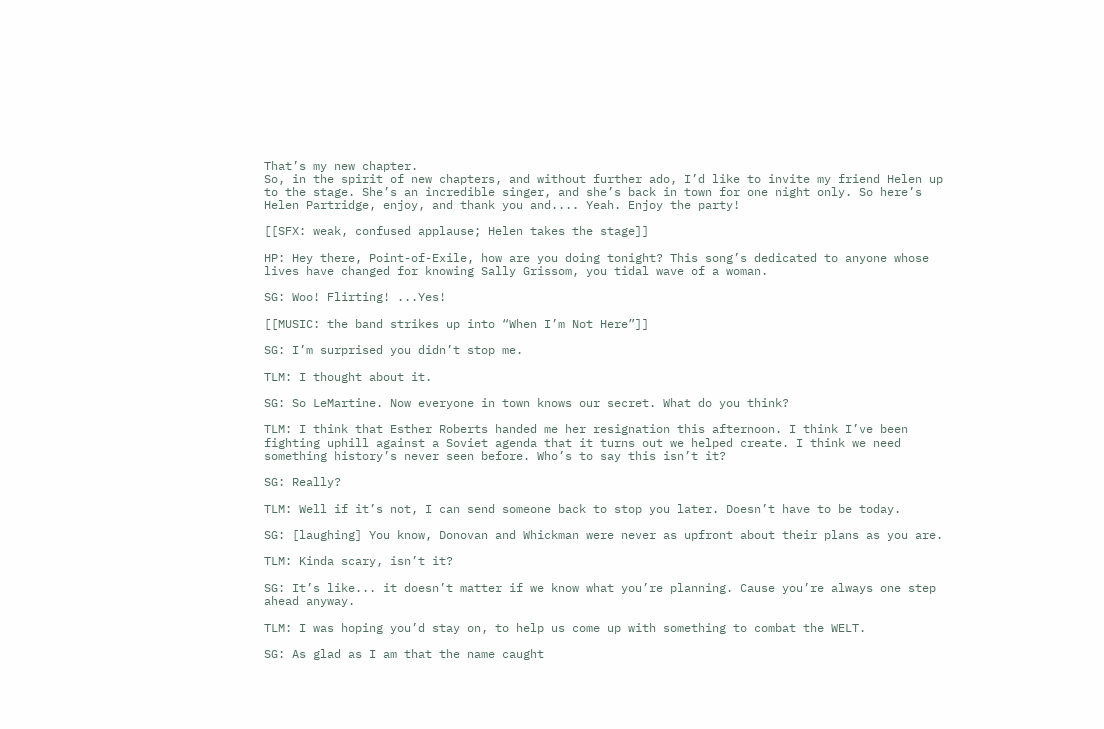That’s my new chapter.
So, in the spirit of new chapters, and without further ado, I’d like to invite my friend Helen up to the stage. She’s an incredible singer, and she’s back in town for one night only. So here’s Helen Partridge, enjoy, and thank you and.... Yeah. Enjoy the party!

[[SFX: weak, confused applause; Helen takes the stage]]

HP: Hey there, Point-of-Exile, how are you doing tonight? This song’s dedicated to anyone whose lives have changed for knowing Sally Grissom, you tidal wave of a woman.

SG: Woo! Flirting! ...Yes!

[[MUSIC: the band strikes up into “When I’m Not Here”]]

SG: I’m surprised you didn’t stop me.

TLM: I thought about it.

SG: So LeMartine. Now everyone in town knows our secret. What do you think?

TLM: I think that Esther Roberts handed me her resignation this afternoon. I think I’ve been fighting uphill against a Soviet agenda that it turns out we helped create. I think we need something history’s never seen before. Who’s to say this isn’t it?

SG: Really?

TLM: Well if it’s not, I can send someone back to stop you later. Doesn’t have to be today.

SG: [laughing] You know, Donovan and Whickman were never as upfront about their plans as you are.

TLM: Kinda scary, isn’t it?

SG: It’s like... it doesn’t matter if we know what you’re planning. Cause you’re always one step ahead anyway.

TLM: I was hoping you’d stay on, to help us come up with something to combat the WELT.

SG: As glad as I am that the name caught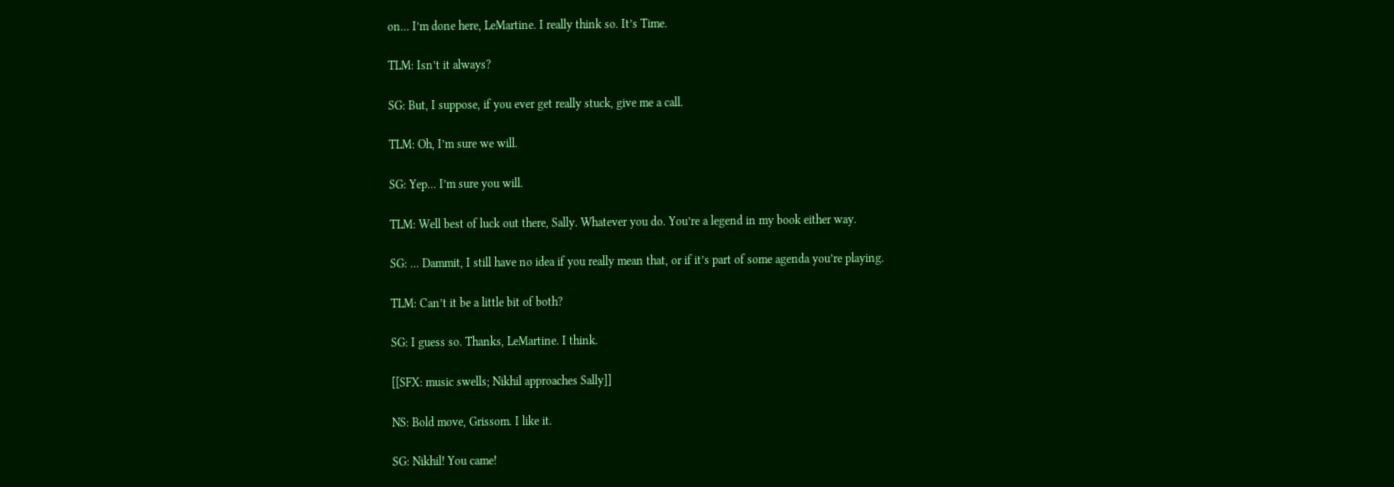on... I’m done here, LeMartine. I really think so. It’s Time.

TLM: Isn’t it always?

SG: But, I suppose, if you ever get really stuck, give me a call.

TLM: Oh, I’m sure we will.

SG: Yep... I’m sure you will.

TLM: Well best of luck out there, Sally. Whatever you do. You’re a legend in my book either way.

SG: ... Dammit, I still have no idea if you really mean that, or if it’s part of some agenda you’re playing.

TLM: Can’t it be a little bit of both?

SG: I guess so. Thanks, LeMartine. I think.

[[SFX: music swells; Nikhil approaches Sally]]

NS: Bold move, Grissom. I like it.

SG: Nikhil! You came!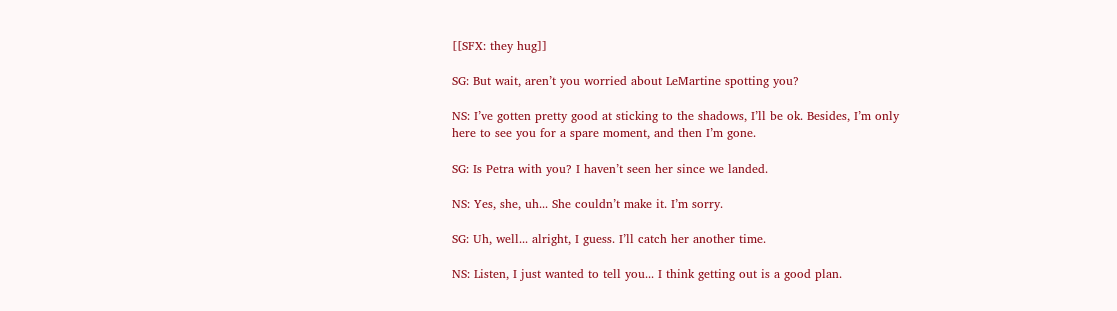[[SFX: they hug]]

SG: But wait, aren’t you worried about LeMartine spotting you?

NS: I’ve gotten pretty good at sticking to the shadows, I’ll be ok. Besides, I’m only here to see you for a spare moment, and then I’m gone.

SG: Is Petra with you? I haven’t seen her since we landed.

NS: Yes, she, uh... She couldn’t make it. I’m sorry.

SG: Uh, well... alright, I guess. I’ll catch her another time.

NS: Listen, I just wanted to tell you... I think getting out is a good plan.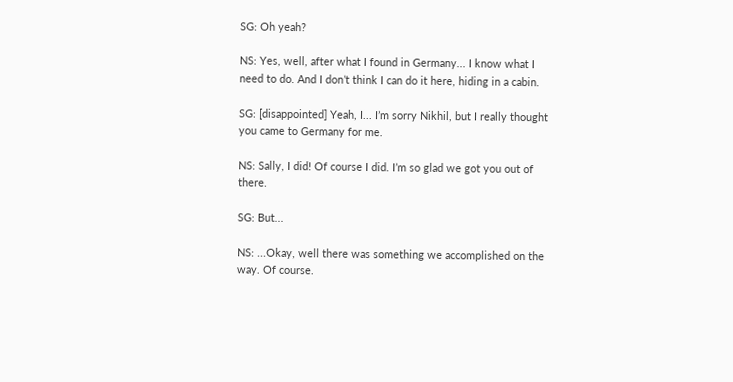SG: Oh yeah?

NS: Yes, well, after what I found in Germany... I know what I need to do. And I don’t think I can do it here, hiding in a cabin.

SG: [disappointed] Yeah, I... I’m sorry Nikhil, but I really thought you came to Germany for me.

NS: Sally, I did! Of course I did. I’m so glad we got you out of there.

SG: But...

NS: ...Okay, well there was something we accomplished on the way. Of course.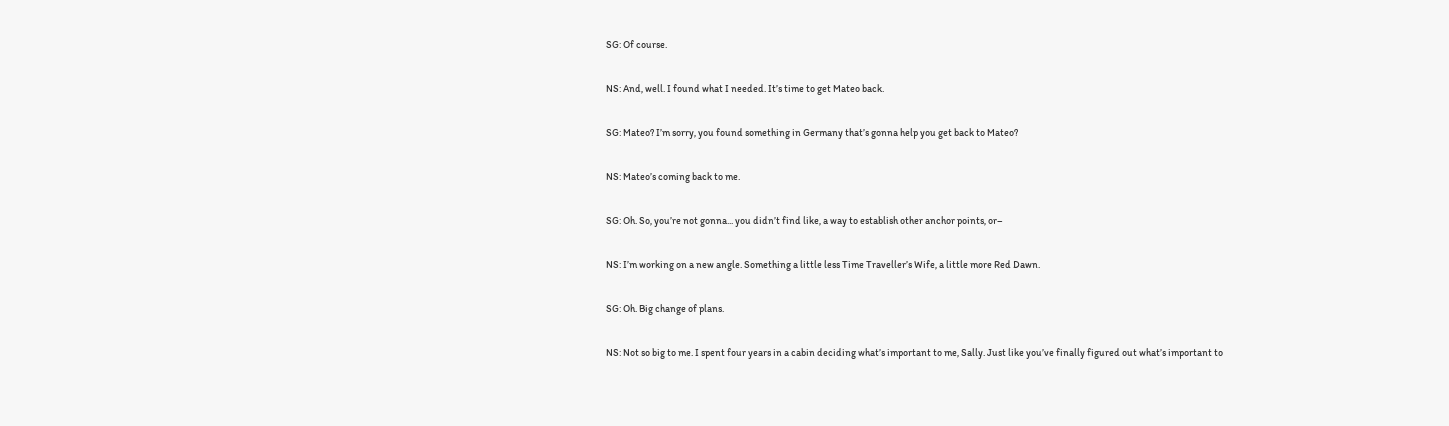SG: Of course.

NS: And, well. I found what I needed. It’s time to get Mateo back.

SG: Mateo? I’m sorry, you found something in Germany that’s gonna help you get back to Mateo?

NS: Mateo’s coming back to me.

SG: Oh. So, you’re not gonna... you didn’t find like, a way to establish other anchor points, or–

NS: I’m working on a new angle. Something a little less Time Traveller’s Wife, a little more Red Dawn.

SG: Oh. Big change of plans.

NS: Not so big to me. I spent four years in a cabin deciding what’s important to me, Sally. Just like you’ve finally figured out what’s important to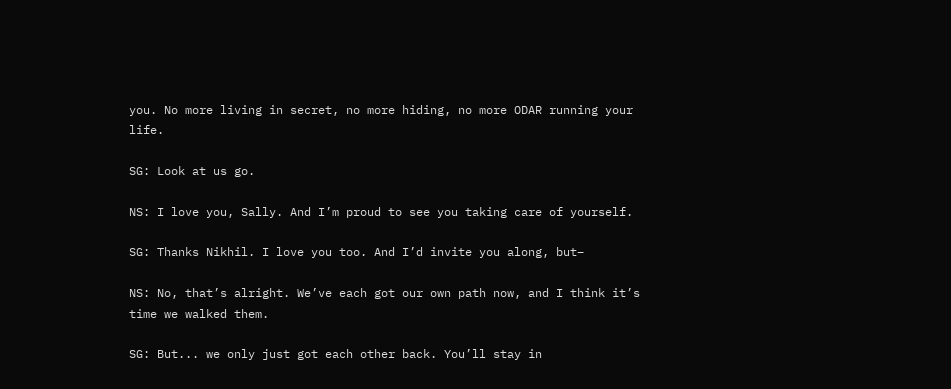you. No more living in secret, no more hiding, no more ODAR running your life.

SG: Look at us go.

NS: I love you, Sally. And I’m proud to see you taking care of yourself.

SG: Thanks Nikhil. I love you too. And I’d invite you along, but–

NS: No, that’s alright. We’ve each got our own path now, and I think it’s time we walked them.

SG: But... we only just got each other back. You’ll stay in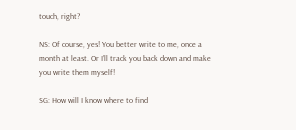touch, right?

NS: Of course, yes! You better write to me, once a month at least. Or I’ll track you back down and make you write them myself!

SG: How will I know where to find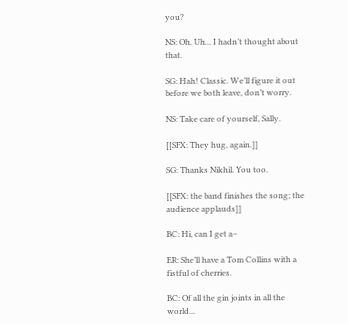you?

NS: Oh. Uh... I hadn’t thought about that.

SG: Hah! Classic. We’ll figure it out before we both leave, don’t worry.

NS: Take care of yourself, Sally.

[[SFX: They hug, again.]]

SG: Thanks Nikhil. You too.

[[SFX: the band finishes the song; the audience applauds]]

BC: Hi, can I get a–

ER: She’ll have a Tom Collins with a fistful of cherries.

BC: Of all the gin joints in all the world...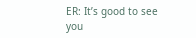ER: It’s good to see you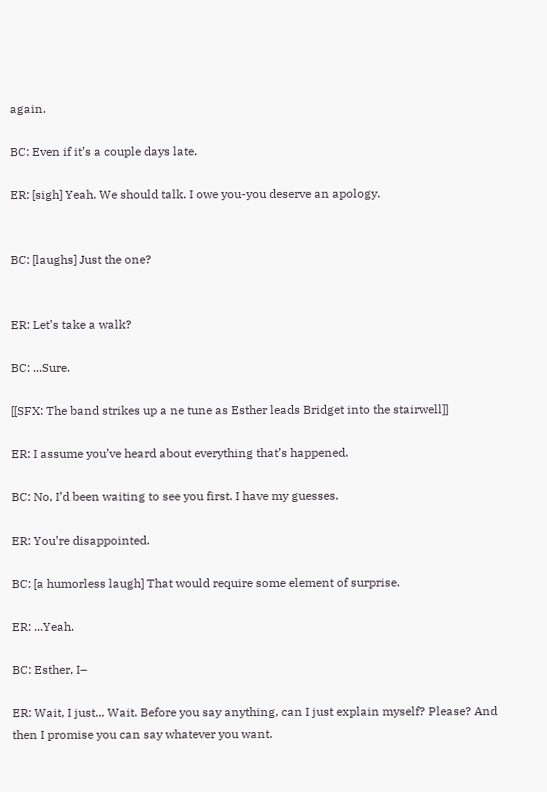again.

BC: Even if it’s a couple days late.

ER: [sigh] Yeah. We should talk. I owe you-you deserve an apology.


BC: [laughs] Just the one?


ER: Let’s take a walk?

BC: ...Sure.

[[SFX: The band strikes up a ne tune as Esther leads Bridget into the stairwell]]

ER: I assume you’ve heard about everything that’s happened.

BC: No, I’d been waiting to see you first. I have my guesses.

ER: You’re disappointed.

BC: [a humorless laugh] That would require some element of surprise.

ER: ...Yeah.

BC: Esther, I–

ER: Wait, I just... Wait. Before you say anything, can I just explain myself? Please? And then I promise you can say whatever you want.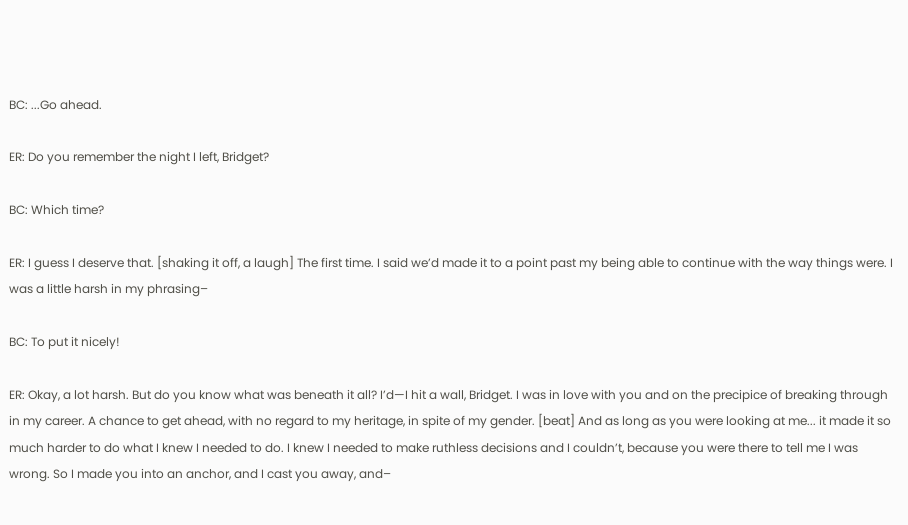BC: ...Go ahead.

ER: Do you remember the night I left, Bridget?

BC: Which time?

ER: I guess I deserve that. [shaking it off, a laugh] The first time. I said we’d made it to a point past my being able to continue with the way things were. I was a little harsh in my phrasing–

BC: To put it nicely!

ER: Okay, a lot harsh. But do you know what was beneath it all? I’d—I hit a wall, Bridget. I was in love with you and on the precipice of breaking through in my career. A chance to get ahead, with no regard to my heritage, in spite of my gender. [beat] And as long as you were looking at me... it made it so much harder to do what I knew I needed to do. I knew I needed to make ruthless decisions and I couldn’t, because you were there to tell me I was wrong. So I made you into an anchor, and I cast you away, and–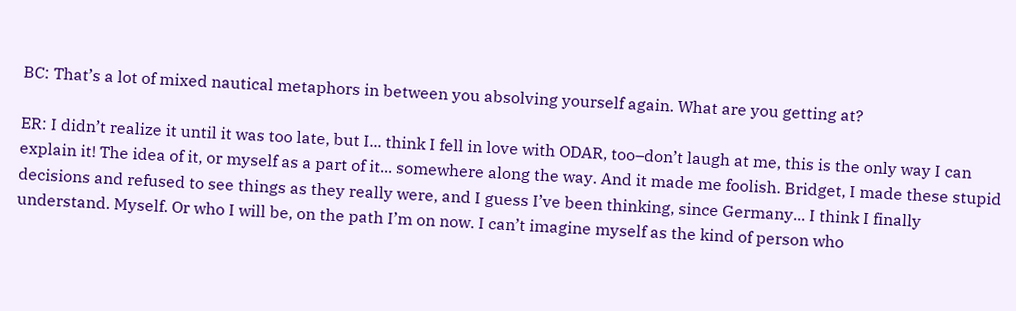BC: That’s a lot of mixed nautical metaphors in between you absolving yourself again. What are you getting at?

ER: I didn’t realize it until it was too late, but I... think I fell in love with ODAR, too–don’t laugh at me, this is the only way I can explain it! The idea of it, or myself as a part of it... somewhere along the way. And it made me foolish. Bridget, I made these stupid decisions and refused to see things as they really were, and I guess I’ve been thinking, since Germany... I think I finally understand. Myself. Or who I will be, on the path I’m on now. I can’t imagine myself as the kind of person who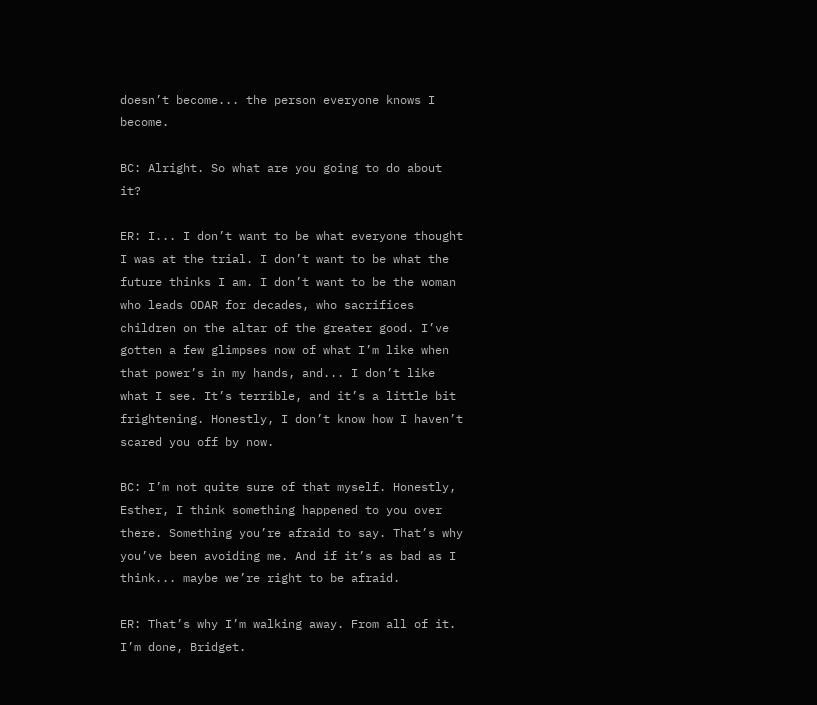doesn’t become... the person everyone knows I become.

BC: Alright. So what are you going to do about it?

ER: I... I don’t want to be what everyone thought I was at the trial. I don’t want to be what the future thinks I am. I don’t want to be the woman who leads ODAR for decades, who sacrifices children on the altar of the greater good. I’ve gotten a few glimpses now of what I’m like when that power’s in my hands, and... I don’t like what I see. It’s terrible, and it’s a little bit frightening. Honestly, I don’t know how I haven’t scared you off by now.

BC: I’m not quite sure of that myself. Honestly, Esther, I think something happened to you over there. Something you’re afraid to say. That’s why you’ve been avoiding me. And if it’s as bad as I think... maybe we’re right to be afraid.

ER: That’s why I’m walking away. From all of it. I’m done, Bridget.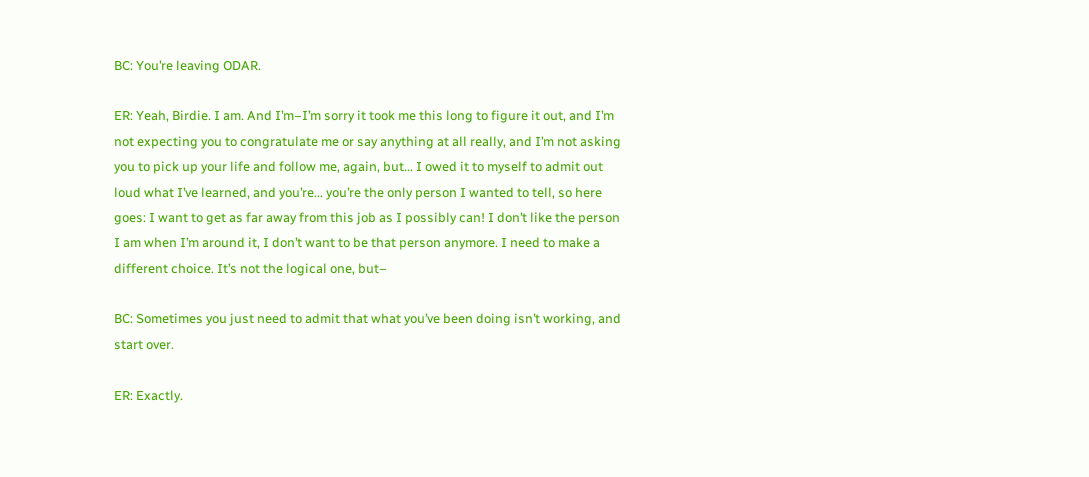BC: You’re leaving ODAR.

ER: Yeah, Birdie. I am. And I’m–I’m sorry it took me this long to figure it out, and I’m not expecting you to congratulate me or say anything at all really, and I’m not asking you to pick up your life and follow me, again, but... I owed it to myself to admit out loud what I’ve learned, and you’re... you’re the only person I wanted to tell, so here goes: I want to get as far away from this job as I possibly can! I don’t like the person I am when I’m around it, I don’t want to be that person anymore. I need to make a different choice. It’s not the logical one, but–

BC: Sometimes you just need to admit that what you’ve been doing isn’t working, and start over.

ER: Exactly.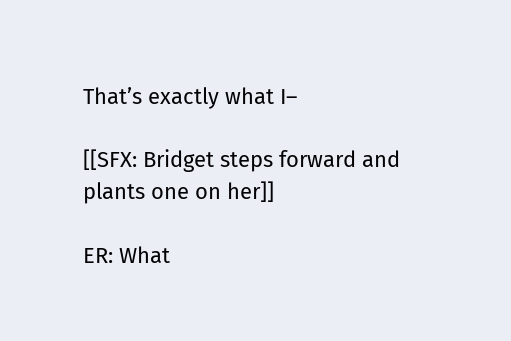That’s exactly what I–

[[SFX: Bridget steps forward and plants one on her]]

ER: What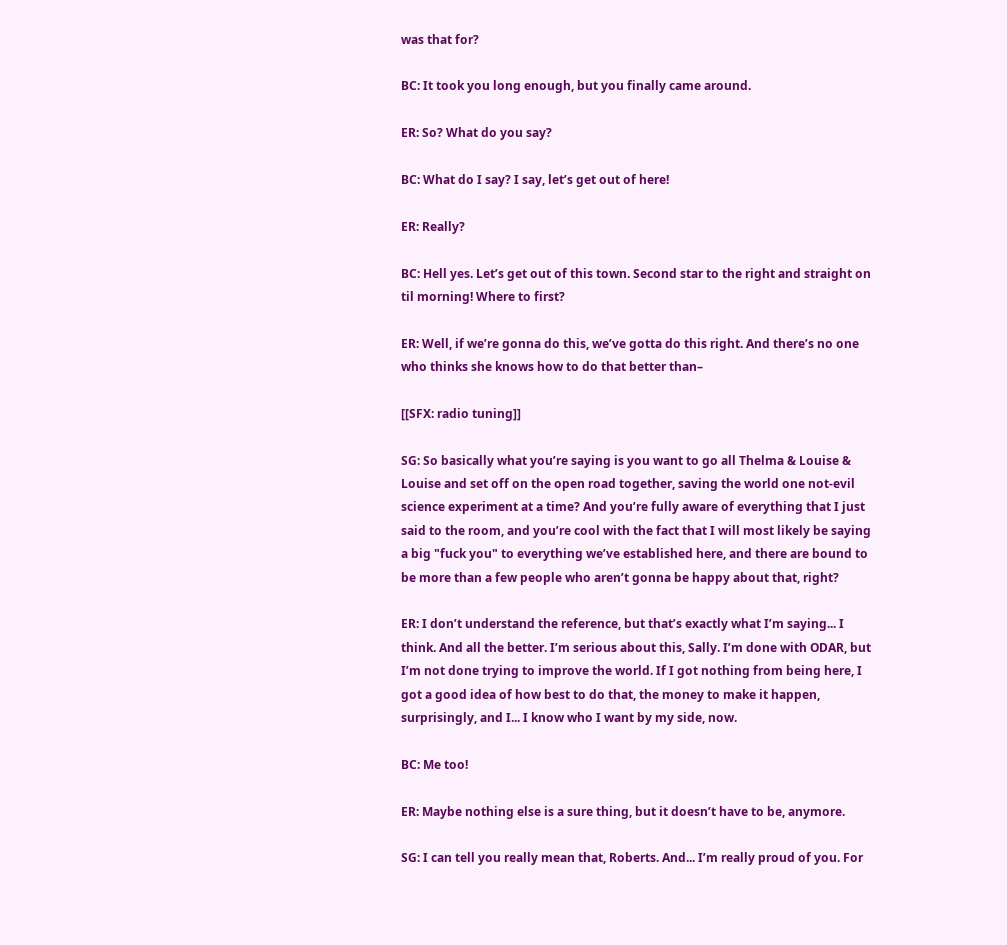was that for?

BC: It took you long enough, but you finally came around.

ER: So? What do you say?

BC: What do I say? I say, let’s get out of here!

ER: Really?

BC: Hell yes. Let’s get out of this town. Second star to the right and straight on til morning! Where to first?

ER: Well, if we’re gonna do this, we’ve gotta do this right. And there’s no one who thinks she knows how to do that better than–

[[SFX: radio tuning]]

SG: So basically what you’re saying is you want to go all Thelma & Louise & Louise and set off on the open road together, saving the world one not-evil science experiment at a time? And you’re fully aware of everything that I just said to the room, and you’re cool with the fact that I will most likely be saying a big "fuck you" to everything we’ve established here, and there are bound to be more than a few people who aren’t gonna be happy about that, right?

ER: I don’t understand the reference, but that’s exactly what I’m saying... I think. And all the better. I’m serious about this, Sally. I’m done with ODAR, but I’m not done trying to improve the world. If I got nothing from being here, I got a good idea of how best to do that, the money to make it happen, surprisingly, and I... I know who I want by my side, now.

BC: Me too!

ER: Maybe nothing else is a sure thing, but it doesn’t have to be, anymore.

SG: I can tell you really mean that, Roberts. And... I’m really proud of you. For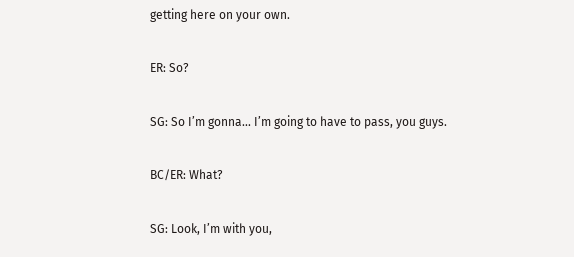getting here on your own.

ER: So?

SG: So I’m gonna... I’m going to have to pass, you guys.

BC/ER: What?

SG: Look, I’m with you,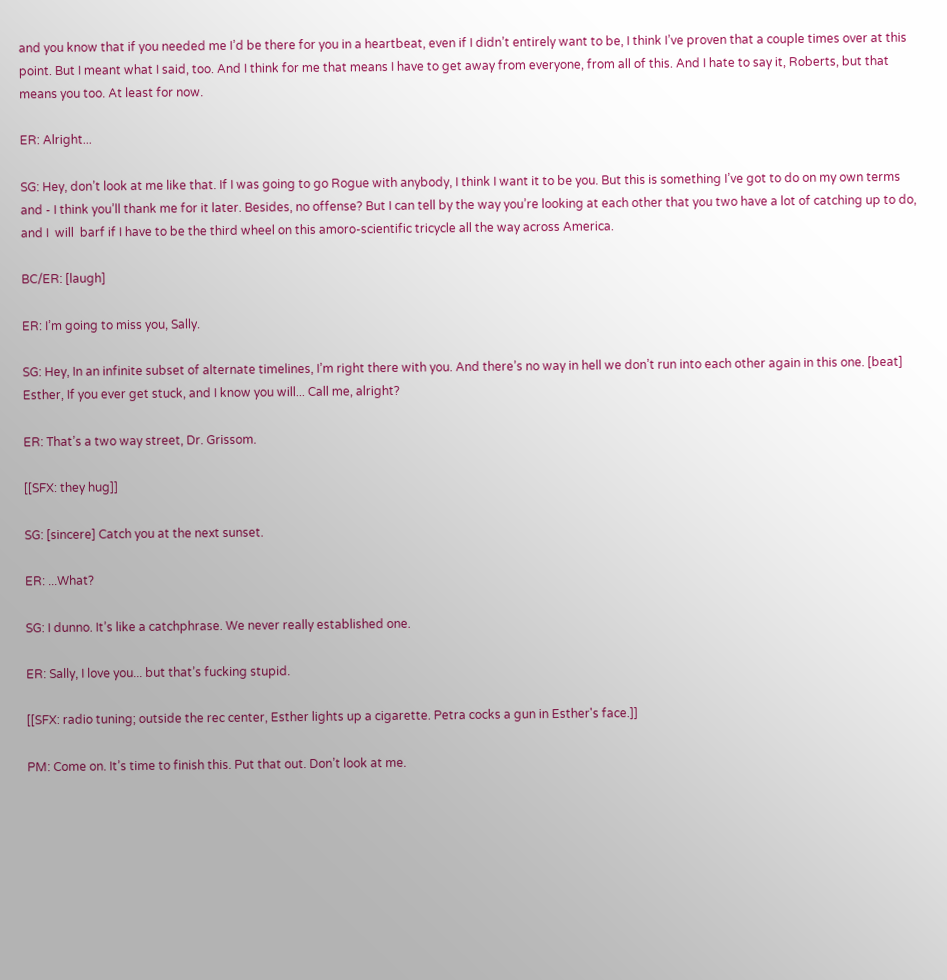and you know that if you needed me I’d be there for you in a heartbeat, even if I didn’t entirely want to be, I think I’ve proven that a couple times over at this point. But I meant what I said, too. And I think for me that means I have to get away from everyone, from all of this. And I hate to say it, Roberts, but that means you too. At least for now.

ER: Alright...

SG: Hey, don’t look at me like that. If I was going to go Rogue with anybody, I think I want it to be you. But this is something I’ve got to do on my own terms and - I think you’ll thank me for it later. Besides, no offense? But I can tell by the way you’re looking at each other that you two have a lot of catching up to do, and I  will  barf if I have to be the third wheel on this amoro-scientific tricycle all the way across America.

BC/ER: [laugh]

ER: I’m going to miss you, Sally.

SG: Hey, In an infinite subset of alternate timelines, I’m right there with you. And there’s no way in hell we don’t run into each other again in this one. [beat] Esther, If you ever get stuck, and I know you will... Call me, alright?

ER: That’s a two way street, Dr. Grissom.

[[SFX: they hug]]

SG: [sincere] Catch you at the next sunset.

ER: ...What?

SG: I dunno. It’s like a catchphrase. We never really established one.

ER: Sally, I love you... but that’s fucking stupid.

[[SFX: radio tuning; outside the rec center, Esther lights up a cigarette. Petra cocks a gun in Esther's face.]]

PM: Come on. It’s time to finish this. Put that out. Don’t look at me.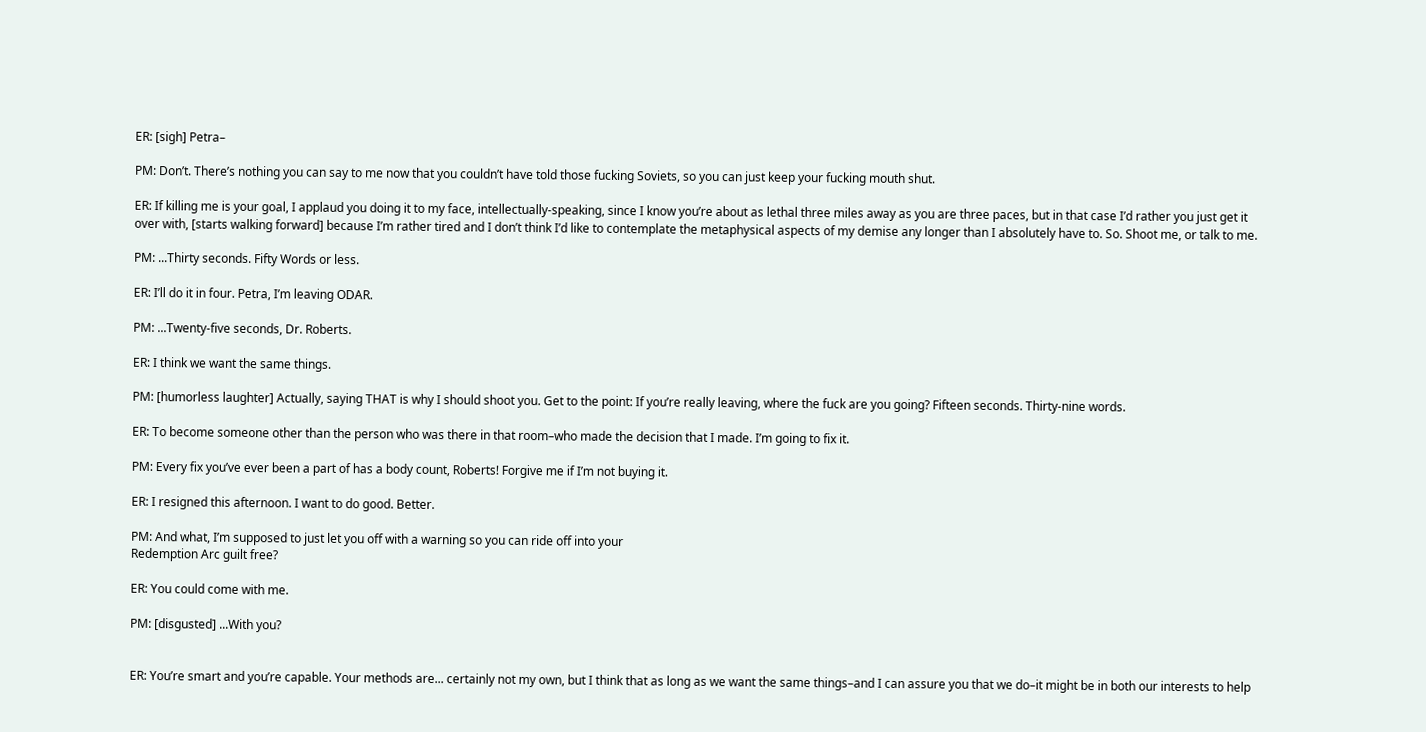ER: [sigh] Petra–

PM: Don’t. There’s nothing you can say to me now that you couldn’t have told those fucking Soviets, so you can just keep your fucking mouth shut.

ER: If killing me is your goal, I applaud you doing it to my face, intellectually-speaking, since I know you’re about as lethal three miles away as you are three paces, but in that case I’d rather you just get it over with, [starts walking forward] because I’m rather tired and I don’t think I’d like to contemplate the metaphysical aspects of my demise any longer than I absolutely have to. So. Shoot me, or talk to me.

PM: ...Thirty seconds. Fifty Words or less.

ER: I’ll do it in four. Petra, I’m leaving ODAR.

PM: ...Twenty-five seconds, Dr. Roberts.

ER: I think we want the same things.

PM: [humorless laughter] Actually, saying THAT is why I should shoot you. Get to the point: If you’re really leaving, where the fuck are you going? Fifteen seconds. Thirty-nine words.

ER: To become someone other than the person who was there in that room–who made the decision that I made. I’m going to fix it.

PM: Every fix you’ve ever been a part of has a body count, Roberts! Forgive me if I’m not buying it.

ER: I resigned this afternoon. I want to do good. Better.

PM: And what, I’m supposed to just let you off with a warning so you can ride off into your
Redemption Arc guilt free?

ER: You could come with me.

PM: [disgusted] ...With you?


ER: You’re smart and you’re capable. Your methods are... certainly not my own, but I think that as long as we want the same things–and I can assure you that we do–it might be in both our interests to help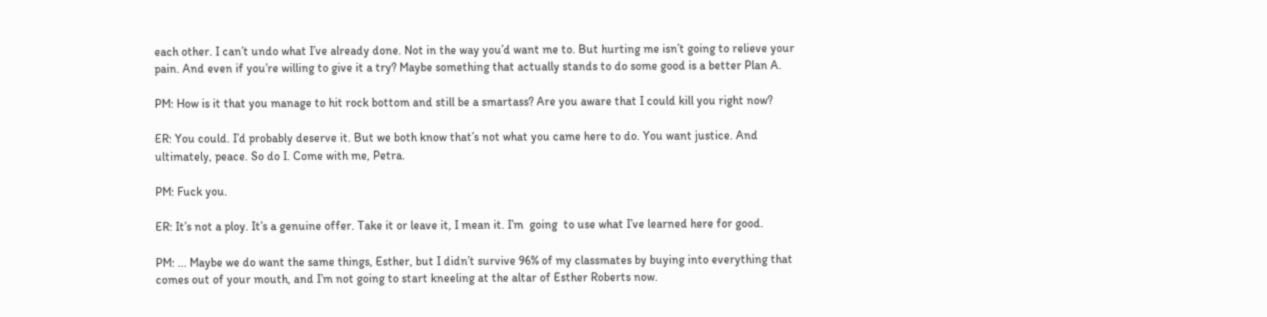each other. I can’t undo what I’ve already done. Not in the way you’d want me to. But hurting me isn’t going to relieve your pain. And even if you’re willing to give it a try? Maybe something that actually stands to do some good is a better Plan A.

PM: How is it that you manage to hit rock bottom and still be a smartass? Are you aware that I could kill you right now?

ER: You could. I’d probably deserve it. But we both know that’s not what you came here to do. You want justice. And ultimately, peace. So do I. Come with me, Petra.

PM: Fuck you.

ER: It’s not a ploy. It’s a genuine offer. Take it or leave it, I mean it. I’m  going  to use what I’ve learned here for good.

PM: ... Maybe we do want the same things, Esther, but I didn’t survive 96% of my classmates by buying into everything that comes out of your mouth, and I’m not going to start kneeling at the altar of Esther Roberts now.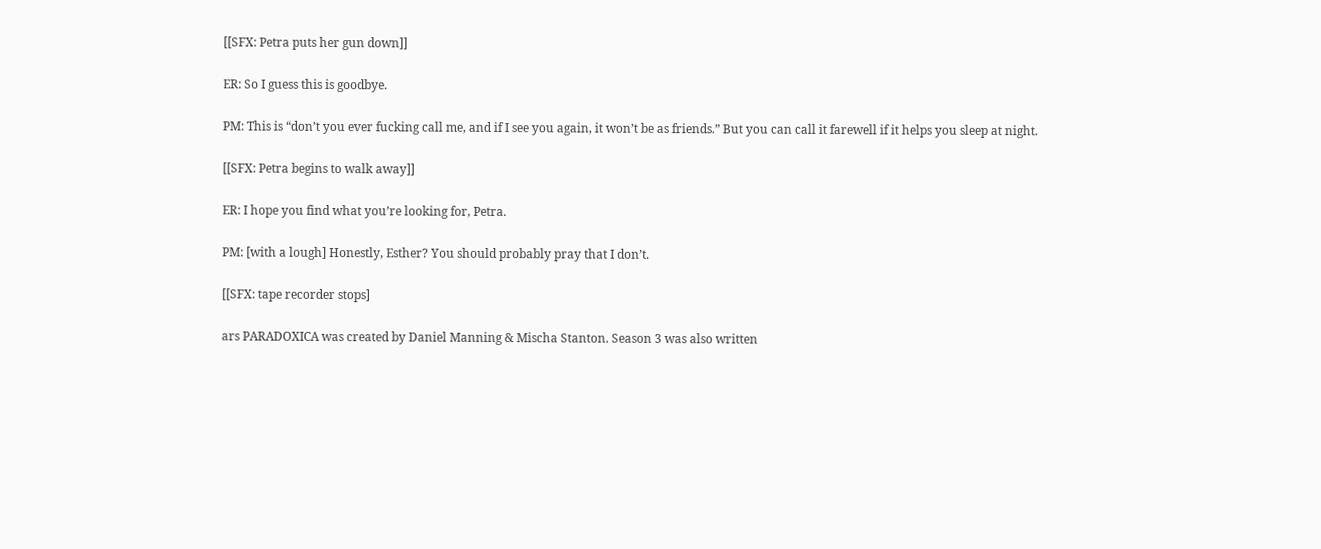[[SFX: Petra puts her gun down]]

ER: So I guess this is goodbye.

PM: This is “don’t you ever fucking call me, and if I see you again, it won’t be as friends.” But you can call it farewell if it helps you sleep at night.

[[SFX: Petra begins to walk away]]

ER: I hope you find what you’re looking for, Petra.

PM: [with a lough] Honestly, Esther? You should probably pray that I don’t.

[[SFX: tape recorder stops]

ars PARADOXICA was created by Daniel Manning & Mischa Stanton. Season 3 was also written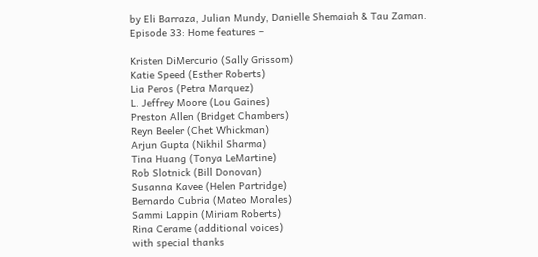by Eli Barraza, Julian Mundy, Danielle Shemaiah & Tau Zaman.
Episode 33: Home features –

Kristen DiMercurio (Sally Grissom)
Katie Speed (Esther Roberts)
Lia Peros (Petra Marquez)
L. Jeffrey Moore (Lou Gaines)
Preston Allen (Bridget Chambers)
Reyn Beeler (Chet Whickman)
Arjun Gupta (Nikhil Sharma)
Tina Huang (Tonya LeMartine)
Rob Slotnick (Bill Donovan)
Susanna Kavee (Helen Partridge)
Bernardo Cubria (Mateo Morales)
Sammi Lappin (Miriam Roberts)
Rina Cerame (additional voices)
with special thanks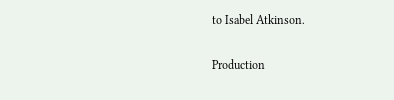to Isabel Atkinson.

Production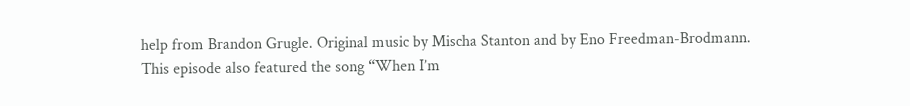help from Brandon Grugle. Original music by Mischa Stanton and by Eno Freedman-Brodmann. This episode also featured the song “When I’m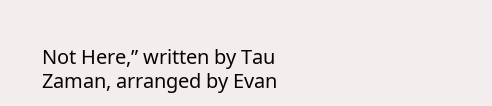Not Here,” written by Tau Zaman, arranged by Evan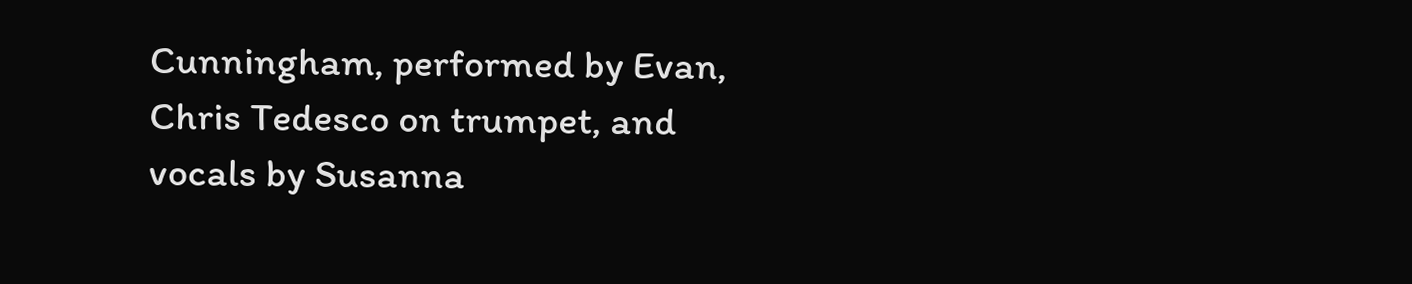Cunningham, performed by Evan, Chris Tedesco on trumpet, and vocals by Susanna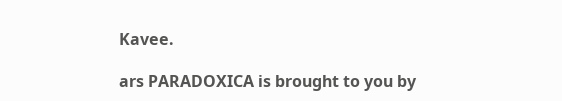Kavee.

ars PARADOXICA is brought to you by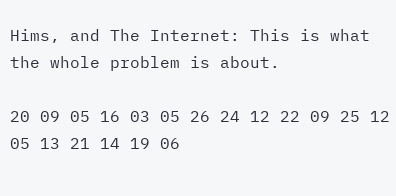Hims, and The Internet: This is what the whole problem is about.

20 09 05 16 03 05 26 24 12 22 09 25 12 05 13 21 14 19 06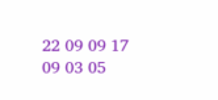22 09 09 17 09 03 05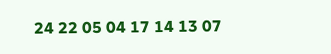24 22 05 04 17 14 13 07